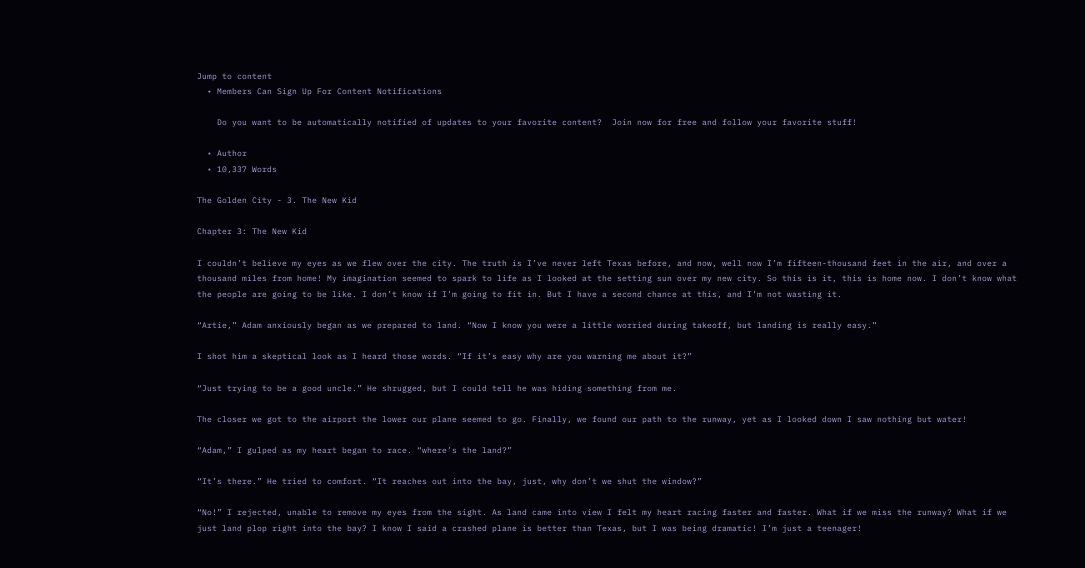Jump to content
  • Members Can Sign Up For Content Notifications

    Do you want to be automatically notified of updates to your favorite content?  Join now for free and follow your favorite stuff!

  • Author
  • 10,337 Words

The Golden City - 3. The New Kid

Chapter 3: The New Kid

I couldn’t believe my eyes as we flew over the city. The truth is I’ve never left Texas before, and now, well now I’m fifteen-thousand feet in the air, and over a thousand miles from home! My imagination seemed to spark to life as I looked at the setting sun over my new city. So this is it, this is home now. I don’t know what the people are going to be like. I don’t know if I’m going to fit in. But I have a second chance at this, and I’m not wasting it.

“Artie,” Adam anxiously began as we prepared to land. “Now I know you were a little worried during takeoff, but landing is really easy.”

I shot him a skeptical look as I heard those words. “If it’s easy why are you warning me about it?”

“Just trying to be a good uncle.” He shrugged, but I could tell he was hiding something from me.

The closer we got to the airport the lower our plane seemed to go. Finally, we found our path to the runway, yet as I looked down I saw nothing but water!

“Adam,” I gulped as my heart began to race. “where’s the land?”

“It’s there.” He tried to comfort. “It reaches out into the bay, just, why don’t we shut the window?”

“No!” I rejected, unable to remove my eyes from the sight. As land came into view I felt my heart racing faster and faster. What if we miss the runway? What if we just land plop right into the bay? I know I said a crashed plane is better than Texas, but I was being dramatic! I’m just a teenager!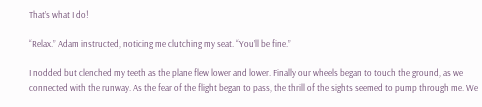That’s what I do!

“Relax.” Adam instructed, noticing me clutching my seat. “You’ll be fine.”

I nodded but clenched my teeth as the plane flew lower and lower. Finally our wheels began to touch the ground, as we connected with the runway. As the fear of the flight began to pass, the thrill of the sights seemed to pump through me. We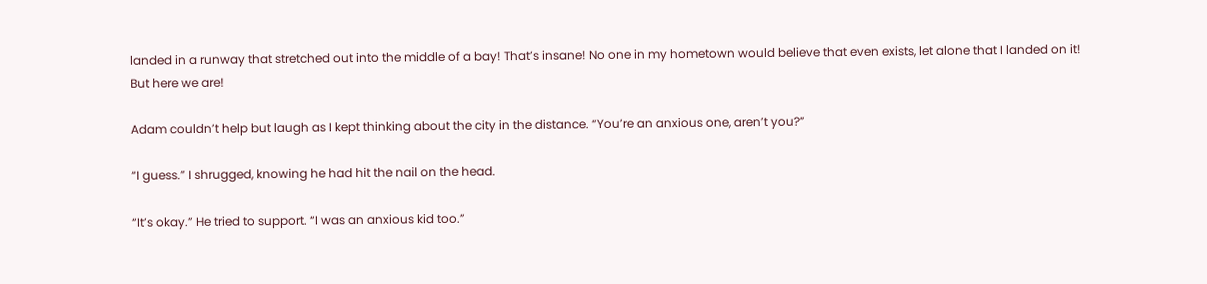landed in a runway that stretched out into the middle of a bay! That’s insane! No one in my hometown would believe that even exists, let alone that I landed on it! But here we are!

Adam couldn’t help but laugh as I kept thinking about the city in the distance. “You’re an anxious one, aren’t you?”

“I guess.” I shrugged, knowing he had hit the nail on the head.

“It’s okay.” He tried to support. “I was an anxious kid too.”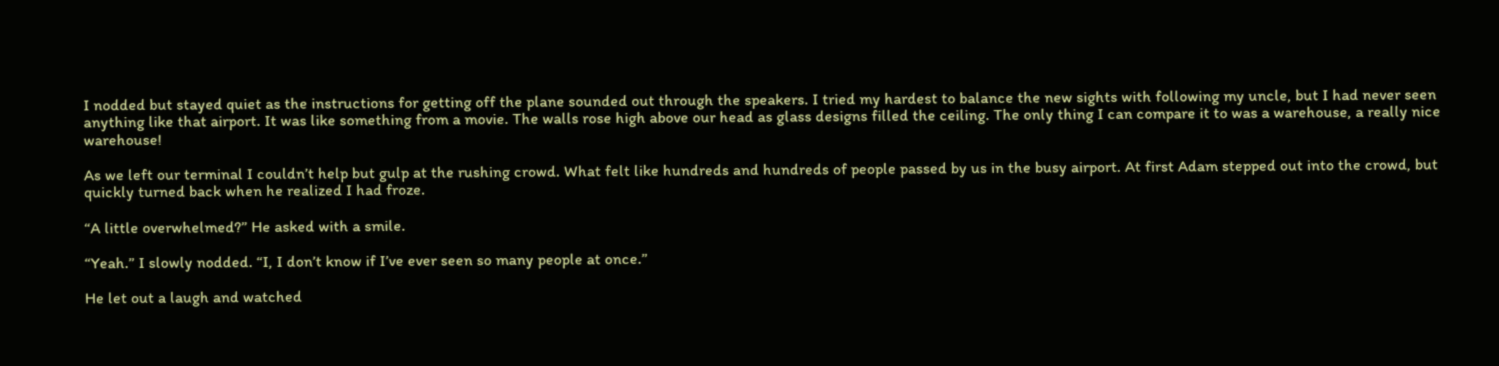I nodded but stayed quiet as the instructions for getting off the plane sounded out through the speakers. I tried my hardest to balance the new sights with following my uncle, but I had never seen anything like that airport. It was like something from a movie. The walls rose high above our head as glass designs filled the ceiling. The only thing I can compare it to was a warehouse, a really nice warehouse!

As we left our terminal I couldn’t help but gulp at the rushing crowd. What felt like hundreds and hundreds of people passed by us in the busy airport. At first Adam stepped out into the crowd, but quickly turned back when he realized I had froze.

“A little overwhelmed?” He asked with a smile.

“Yeah.” I slowly nodded. “I, I don’t know if I’ve ever seen so many people at once.”

He let out a laugh and watched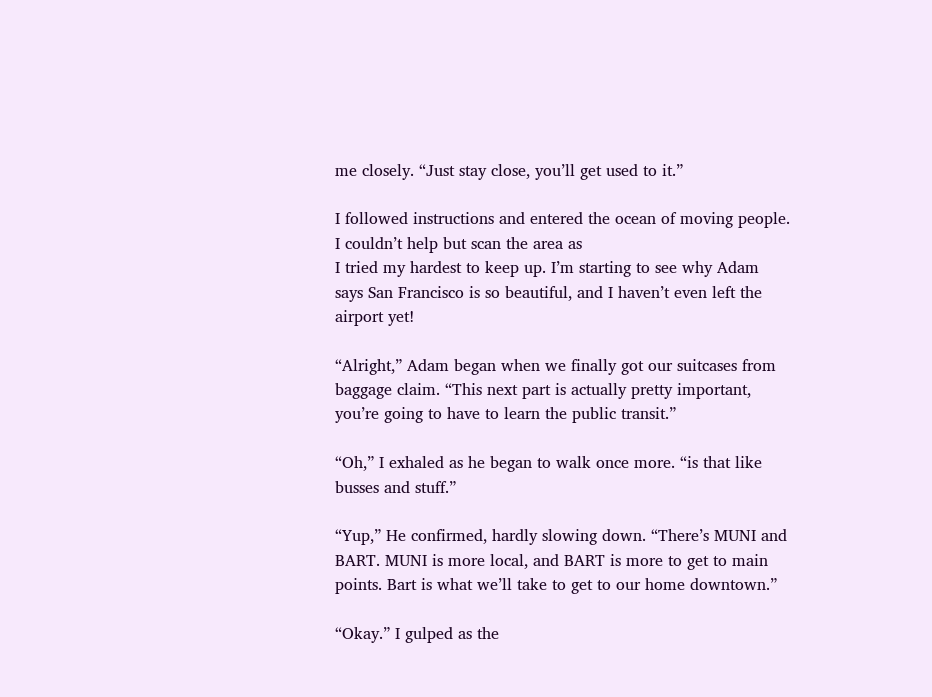me closely. “Just stay close, you’ll get used to it.”

I followed instructions and entered the ocean of moving people. I couldn’t help but scan the area as
I tried my hardest to keep up. I’m starting to see why Adam says San Francisco is so beautiful, and I haven’t even left the airport yet!

“Alright,” Adam began when we finally got our suitcases from baggage claim. “This next part is actually pretty important, you’re going to have to learn the public transit.”

“Oh,” I exhaled as he began to walk once more. “is that like busses and stuff.”

“Yup,” He confirmed, hardly slowing down. “There’s MUNI and BART. MUNI is more local, and BART is more to get to main points. Bart is what we’ll take to get to our home downtown.”

“Okay.” I gulped as the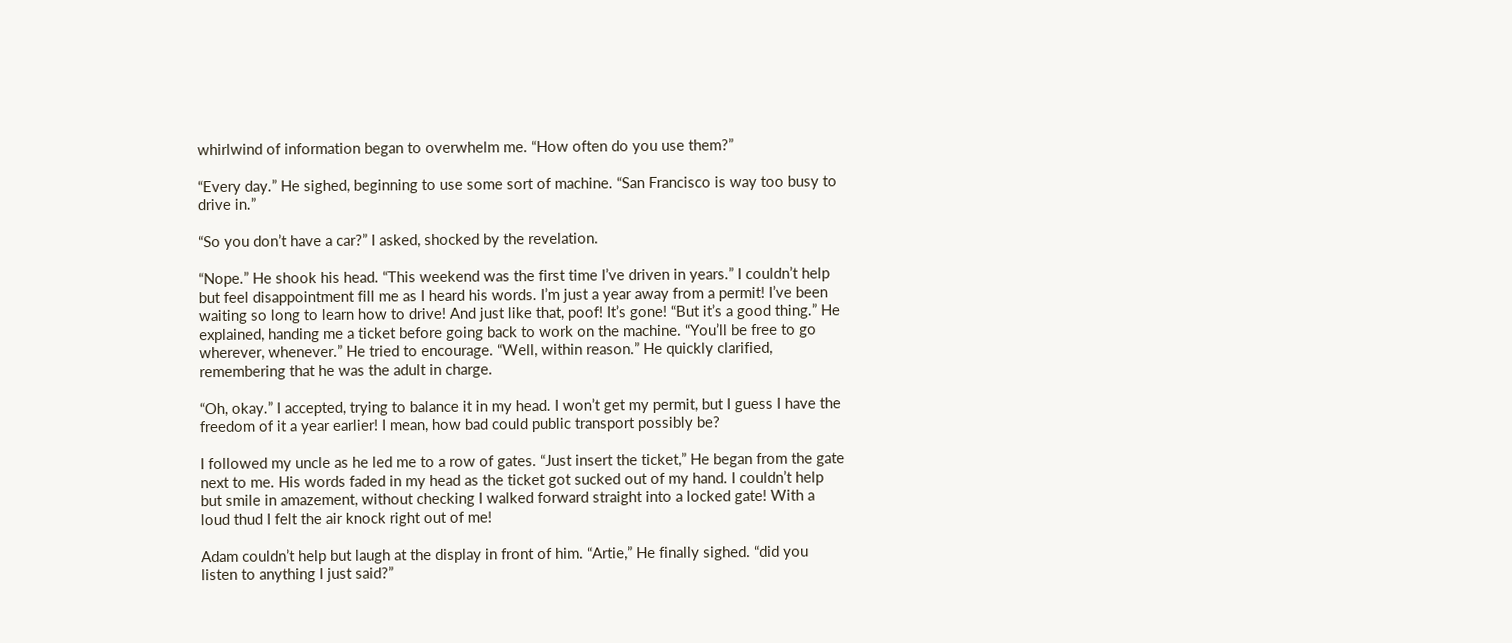whirlwind of information began to overwhelm me. “How often do you use them?”

“Every day.” He sighed, beginning to use some sort of machine. “San Francisco is way too busy to drive in.”

“So you don’t have a car?” I asked, shocked by the revelation.

“Nope.” He shook his head. “This weekend was the first time I’ve driven in years.” I couldn’t help but feel disappointment fill me as I heard his words. I’m just a year away from a permit! I’ve been waiting so long to learn how to drive! And just like that, poof! It’s gone! “But it’s a good thing.” He explained, handing me a ticket before going back to work on the machine. “You’ll be free to go wherever, whenever.” He tried to encourage. “Well, within reason.” He quickly clarified, remembering that he was the adult in charge.

“Oh, okay.” I accepted, trying to balance it in my head. I won’t get my permit, but I guess I have the freedom of it a year earlier! I mean, how bad could public transport possibly be?

I followed my uncle as he led me to a row of gates. “Just insert the ticket,” He began from the gate next to me. His words faded in my head as the ticket got sucked out of my hand. I couldn’t help but smile in amazement, without checking I walked forward straight into a locked gate! With a loud thud I felt the air knock right out of me!

Adam couldn’t help but laugh at the display in front of him. “Artie,” He finally sighed. “did you listen to anything I just said?”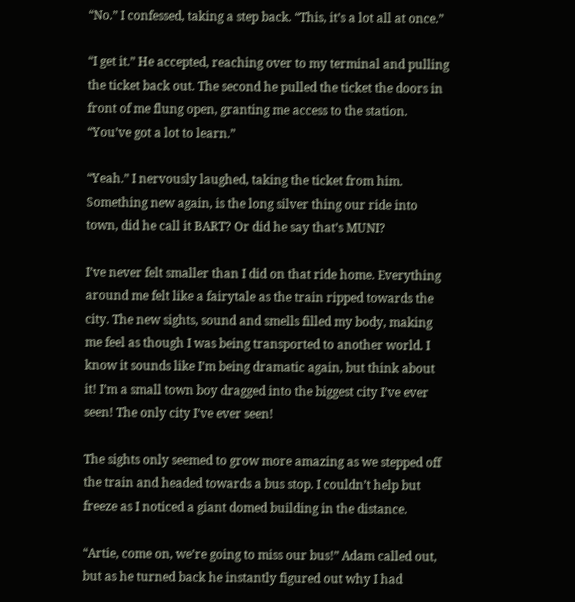“No.” I confessed, taking a step back. “This, it’s a lot all at once.”

“I get it.” He accepted, reaching over to my terminal and pulling the ticket back out. The second he pulled the ticket the doors in front of me flung open, granting me access to the station. “You’ve got a lot to learn.”

“Yeah.” I nervously laughed, taking the ticket from him. Something new again, is the long silver thing our ride into town, did he call it BART? Or did he say that’s MUNI?

I’ve never felt smaller than I did on that ride home. Everything around me felt like a fairytale as the train ripped towards the city. The new sights, sound and smells filled my body, making me feel as though I was being transported to another world. I know it sounds like I’m being dramatic again, but think about it! I’m a small town boy dragged into the biggest city I’ve ever seen! The only city I’ve ever seen!

The sights only seemed to grow more amazing as we stepped off the train and headed towards a bus stop. I couldn’t help but freeze as I noticed a giant domed building in the distance.

“Artie, come on, we’re going to miss our bus!” Adam called out, but as he turned back he instantly figured out why I had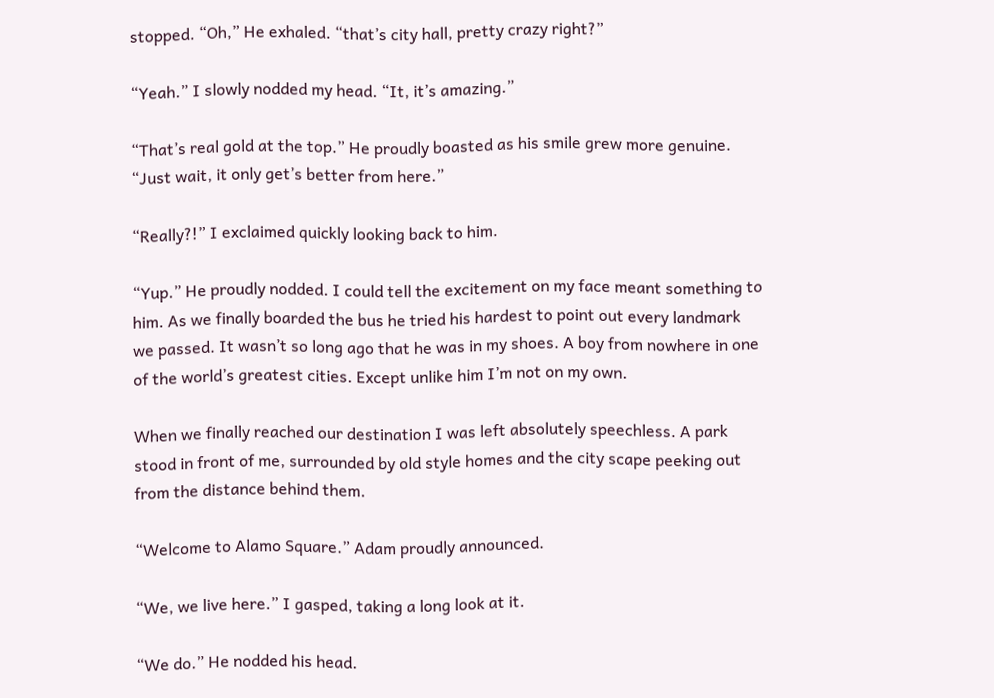stopped. “Oh,” He exhaled. “that’s city hall, pretty crazy right?”

“Yeah.” I slowly nodded my head. “It, it’s amazing.”

“That’s real gold at the top.” He proudly boasted as his smile grew more genuine. “Just wait, it only get’s better from here.”

“Really?!” I exclaimed quickly looking back to him.

“Yup.” He proudly nodded. I could tell the excitement on my face meant something to him. As we finally boarded the bus he tried his hardest to point out every landmark we passed. It wasn’t so long ago that he was in my shoes. A boy from nowhere in one of the world’s greatest cities. Except unlike him I’m not on my own.

When we finally reached our destination I was left absolutely speechless. A park stood in front of me, surrounded by old style homes and the city scape peeking out from the distance behind them.

“Welcome to Alamo Square.” Adam proudly announced.

“We, we live here.” I gasped, taking a long look at it.

“We do.” He nodded his head.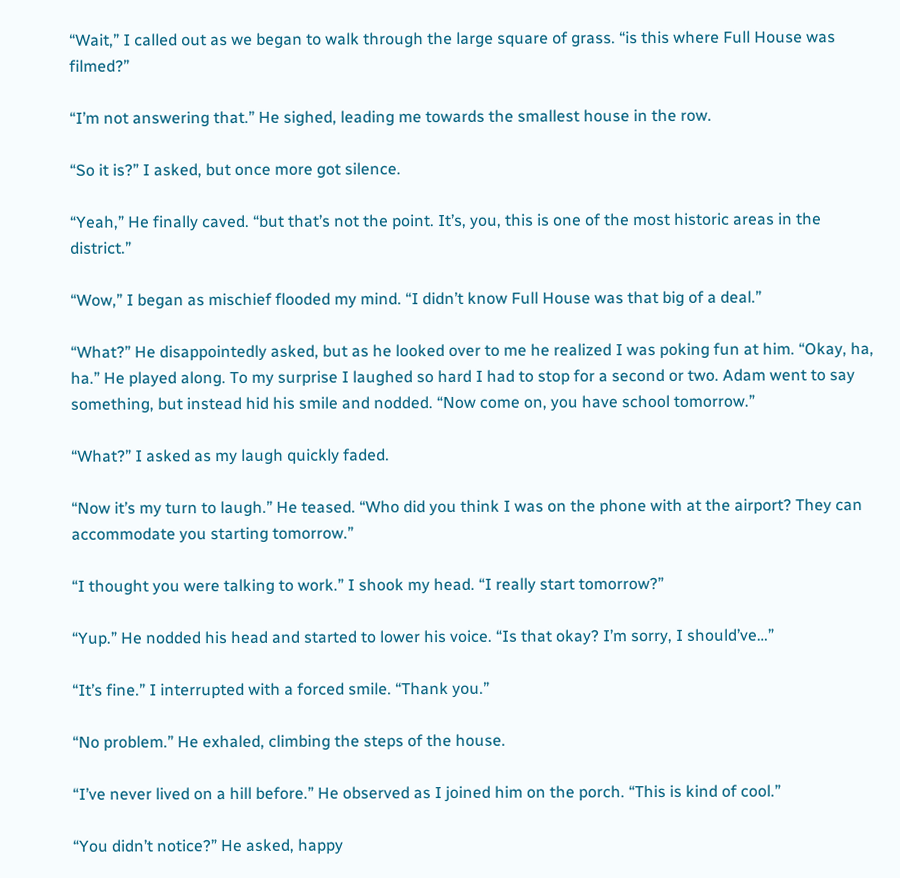“Wait,” I called out as we began to walk through the large square of grass. “is this where Full House was filmed?”

“I’m not answering that.” He sighed, leading me towards the smallest house in the row.

“So it is?” I asked, but once more got silence.

“Yeah,” He finally caved. “but that’s not the point. It’s, you, this is one of the most historic areas in the district.”

“Wow,” I began as mischief flooded my mind. “I didn’t know Full House was that big of a deal.”

“What?” He disappointedly asked, but as he looked over to me he realized I was poking fun at him. “Okay, ha, ha.” He played along. To my surprise I laughed so hard I had to stop for a second or two. Adam went to say something, but instead hid his smile and nodded. “Now come on, you have school tomorrow.”

“What?” I asked as my laugh quickly faded.

“Now it’s my turn to laugh.” He teased. “Who did you think I was on the phone with at the airport? They can accommodate you starting tomorrow.”

“I thought you were talking to work.” I shook my head. “I really start tomorrow?”

“Yup.” He nodded his head and started to lower his voice. “Is that okay? I’m sorry, I should’ve…”

“It’s fine.” I interrupted with a forced smile. “Thank you.”

“No problem.” He exhaled, climbing the steps of the house.

“I’ve never lived on a hill before.” He observed as I joined him on the porch. “This is kind of cool.”

“You didn’t notice?” He asked, happy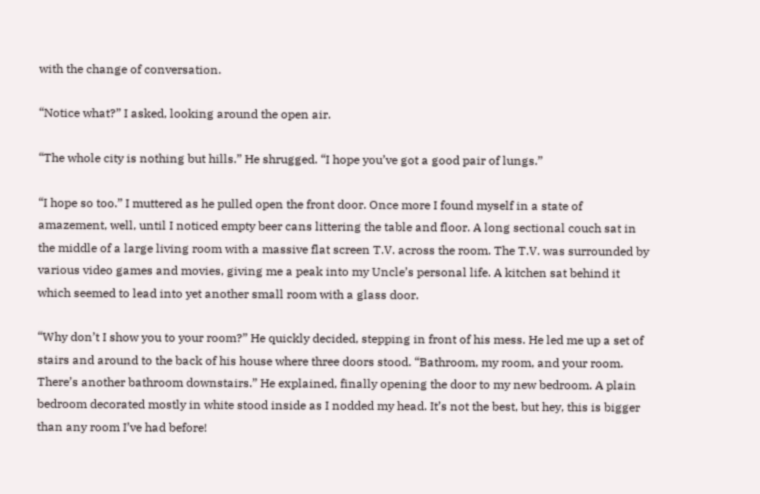with the change of conversation.

“Notice what?” I asked, looking around the open air.

“The whole city is nothing but hills.” He shrugged. “I hope you’ve got a good pair of lungs.”

“I hope so too.” I muttered as he pulled open the front door. Once more I found myself in a state of amazement, well, until I noticed empty beer cans littering the table and floor. A long sectional couch sat in the middle of a large living room with a massive flat screen T.V. across the room. The T.V. was surrounded by various video games and movies, giving me a peak into my Uncle’s personal life. A kitchen sat behind it which seemed to lead into yet another small room with a glass door.

“Why don’t I show you to your room?” He quickly decided, stepping in front of his mess. He led me up a set of stairs and around to the back of his house where three doors stood. “Bathroom, my room, and your room. There’s another bathroom downstairs.” He explained, finally opening the door to my new bedroom. A plain bedroom decorated mostly in white stood inside as I nodded my head. It’s not the best, but hey, this is bigger than any room I’ve had before!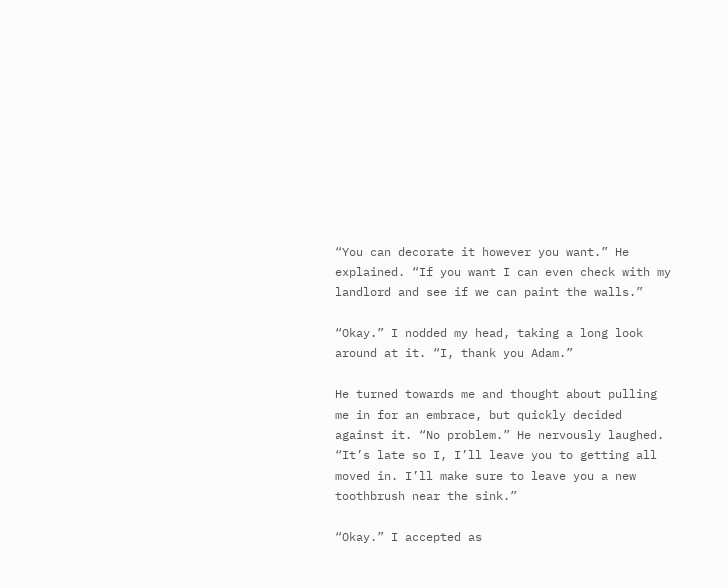“You can decorate it however you want.” He explained. “If you want I can even check with my landlord and see if we can paint the walls.”

“Okay.” I nodded my head, taking a long look around at it. “I, thank you Adam.”

He turned towards me and thought about pulling me in for an embrace, but quickly decided against it. “No problem.” He nervously laughed. “It’s late so I, I’ll leave you to getting all moved in. I’ll make sure to leave you a new toothbrush near the sink.”

“Okay.” I accepted as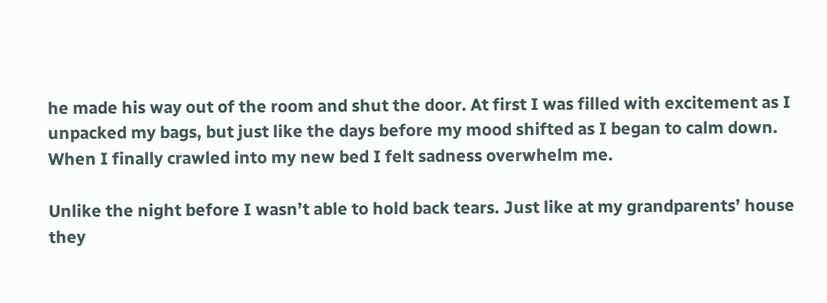he made his way out of the room and shut the door. At first I was filled with excitement as I unpacked my bags, but just like the days before my mood shifted as I began to calm down. When I finally crawled into my new bed I felt sadness overwhelm me.

Unlike the night before I wasn’t able to hold back tears. Just like at my grandparents’ house they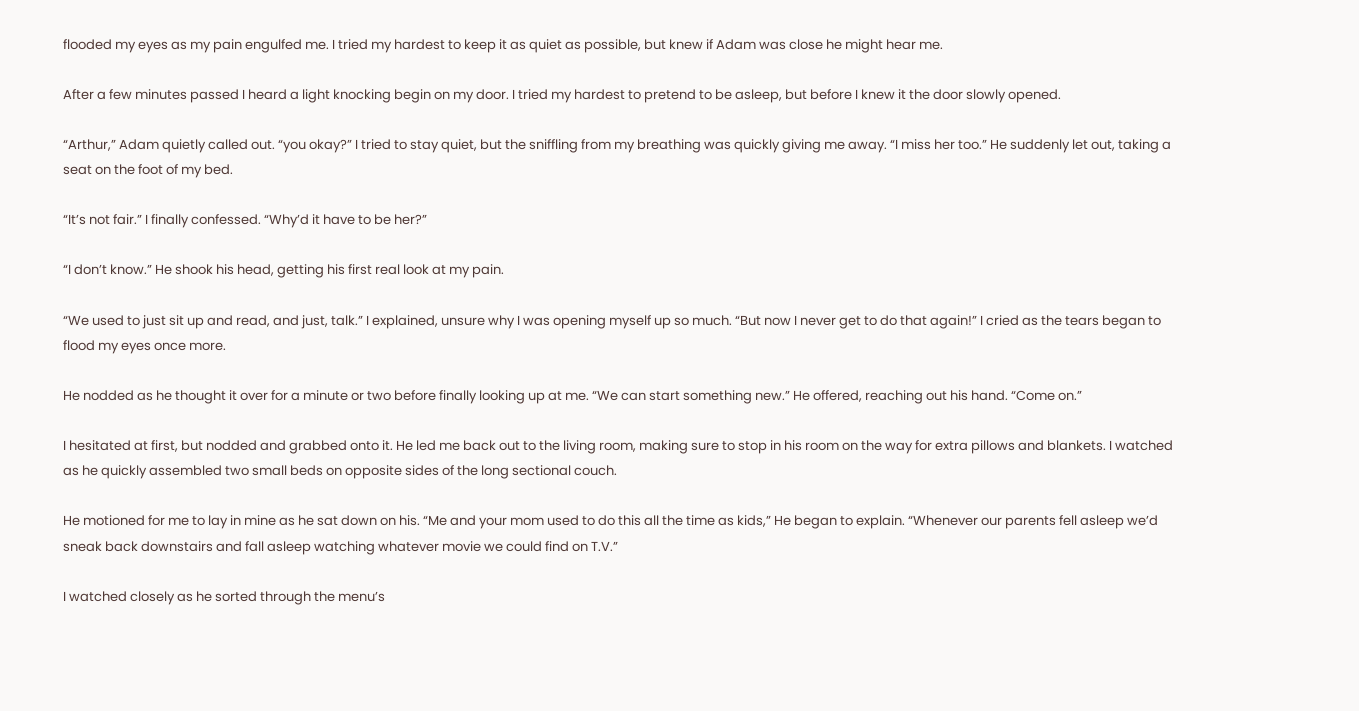flooded my eyes as my pain engulfed me. I tried my hardest to keep it as quiet as possible, but knew if Adam was close he might hear me.

After a few minutes passed I heard a light knocking begin on my door. I tried my hardest to pretend to be asleep, but before I knew it the door slowly opened.

“Arthur,” Adam quietly called out. “you okay?” I tried to stay quiet, but the sniffling from my breathing was quickly giving me away. “I miss her too.” He suddenly let out, taking a seat on the foot of my bed.

“It’s not fair.” I finally confessed. “Why’d it have to be her?”

“I don’t know.” He shook his head, getting his first real look at my pain.

“We used to just sit up and read, and just, talk.” I explained, unsure why I was opening myself up so much. “But now I never get to do that again!” I cried as the tears began to flood my eyes once more.

He nodded as he thought it over for a minute or two before finally looking up at me. “We can start something new.” He offered, reaching out his hand. “Come on.”

I hesitated at first, but nodded and grabbed onto it. He led me back out to the living room, making sure to stop in his room on the way for extra pillows and blankets. I watched as he quickly assembled two small beds on opposite sides of the long sectional couch.

He motioned for me to lay in mine as he sat down on his. “Me and your mom used to do this all the time as kids,” He began to explain. “Whenever our parents fell asleep we’d sneak back downstairs and fall asleep watching whatever movie we could find on T.V.”

I watched closely as he sorted through the menu’s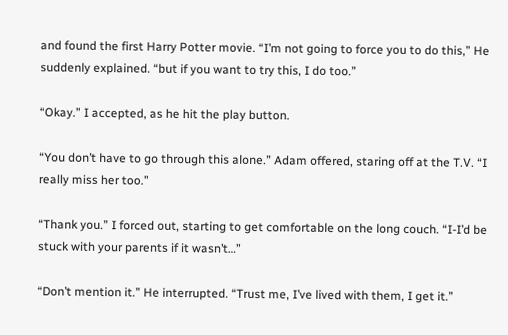and found the first Harry Potter movie. “I’m not going to force you to do this,” He suddenly explained. “but if you want to try this, I do too.”

“Okay.” I accepted, as he hit the play button.

“You don’t have to go through this alone.” Adam offered, staring off at the T.V. “I really miss her too.”

“Thank you.” I forced out, starting to get comfortable on the long couch. “I-I’d be stuck with your parents if it wasn’t…”

“Don’t mention it.” He interrupted. “Trust me, I’ve lived with them, I get it.”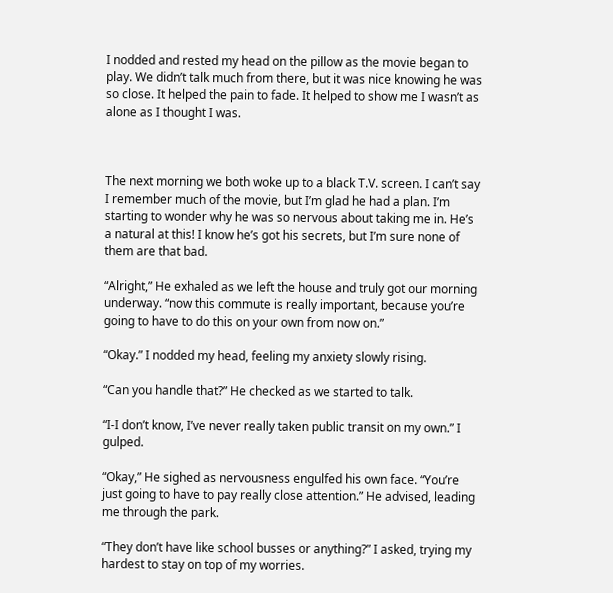I nodded and rested my head on the pillow as the movie began to play. We didn’t talk much from there, but it was nice knowing he was so close. It helped the pain to fade. It helped to show me I wasn’t as alone as I thought I was.



The next morning we both woke up to a black T.V. screen. I can’t say I remember much of the movie, but I’m glad he had a plan. I’m starting to wonder why he was so nervous about taking me in. He’s a natural at this! I know he’s got his secrets, but I’m sure none of them are that bad.

“Alright,” He exhaled as we left the house and truly got our morning underway. “now this commute is really important, because you’re going to have to do this on your own from now on.”

“Okay.” I nodded my head, feeling my anxiety slowly rising.

“Can you handle that?” He checked as we started to talk.

“I-I don’t know, I’ve never really taken public transit on my own.” I gulped.

“Okay,” He sighed as nervousness engulfed his own face. “You’re just going to have to pay really close attention.” He advised, leading me through the park.

“They don’t have like school busses or anything?” I asked, trying my hardest to stay on top of my worries.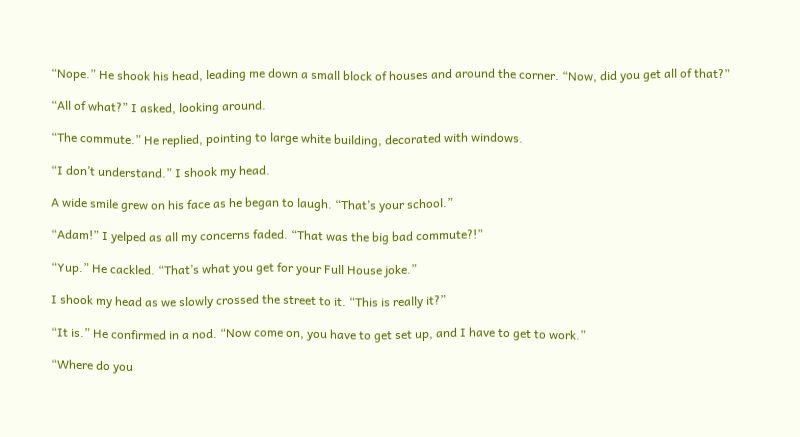“Nope.” He shook his head, leading me down a small block of houses and around the corner. “Now, did you get all of that?”

“All of what?” I asked, looking around.

“The commute.” He replied, pointing to large white building, decorated with windows.

“I don’t understand.” I shook my head.

A wide smile grew on his face as he began to laugh. “That’s your school.”

“Adam!” I yelped as all my concerns faded. “That was the big bad commute?!”

“Yup.” He cackled. “That’s what you get for your Full House joke.”

I shook my head as we slowly crossed the street to it. “This is really it?”

“It is.” He confirmed in a nod. “Now come on, you have to get set up, and I have to get to work.”

“Where do you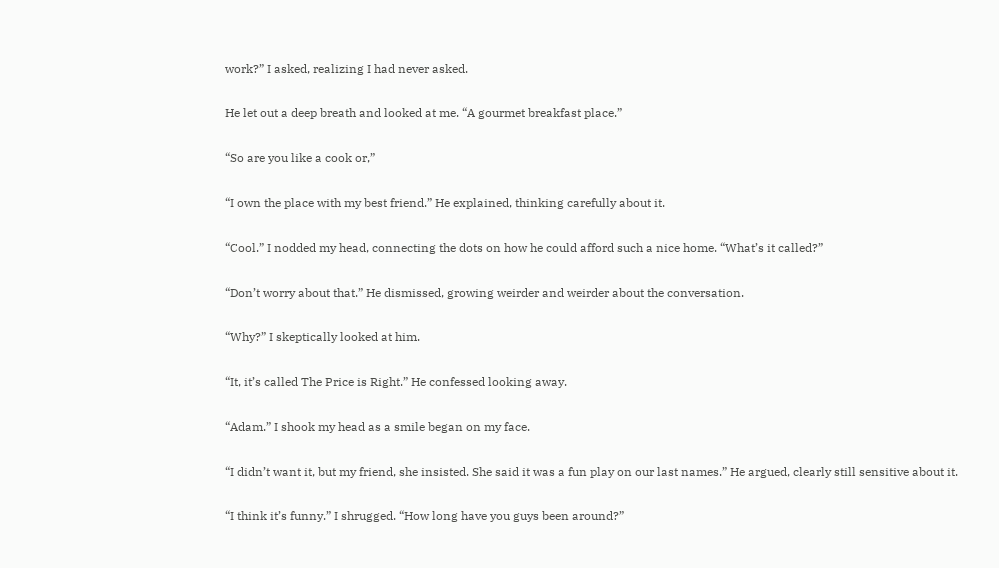work?” I asked, realizing I had never asked.

He let out a deep breath and looked at me. “A gourmet breakfast place.”

“So are you like a cook or,”

“I own the place with my best friend.” He explained, thinking carefully about it.

“Cool.” I nodded my head, connecting the dots on how he could afford such a nice home. “What’s it called?”

“Don’t worry about that.” He dismissed, growing weirder and weirder about the conversation.

“Why?” I skeptically looked at him.

“It, it’s called The Price is Right.” He confessed looking away.

“Adam.” I shook my head as a smile began on my face.

“I didn’t want it, but my friend, she insisted. She said it was a fun play on our last names.” He argued, clearly still sensitive about it.

“I think it’s funny.” I shrugged. “How long have you guys been around?”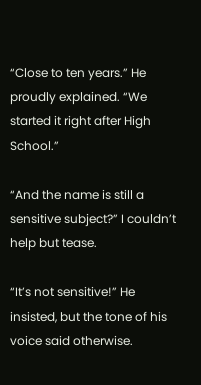“Close to ten years.” He proudly explained. “We started it right after High School.”

“And the name is still a sensitive subject?” I couldn’t help but tease.

“It’s not sensitive!” He insisted, but the tone of his voice said otherwise.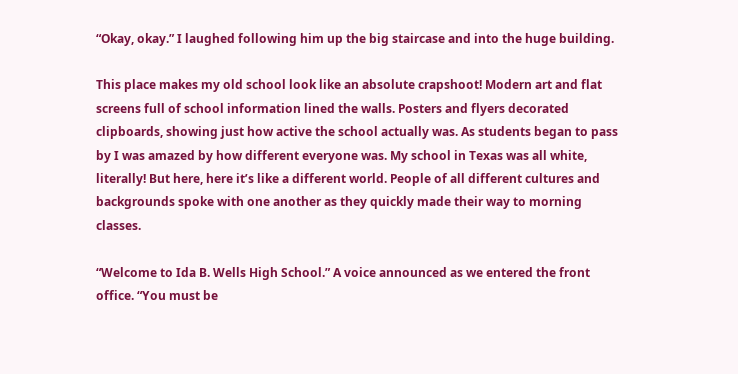“Okay, okay.” I laughed following him up the big staircase and into the huge building.

This place makes my old school look like an absolute crapshoot! Modern art and flat screens full of school information lined the walls. Posters and flyers decorated clipboards, showing just how active the school actually was. As students began to pass by I was amazed by how different everyone was. My school in Texas was all white, literally! But here, here it’s like a different world. People of all different cultures and backgrounds spoke with one another as they quickly made their way to morning classes.

“Welcome to Ida B. Wells High School.” A voice announced as we entered the front office. “You must be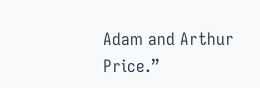Adam and Arthur Price.”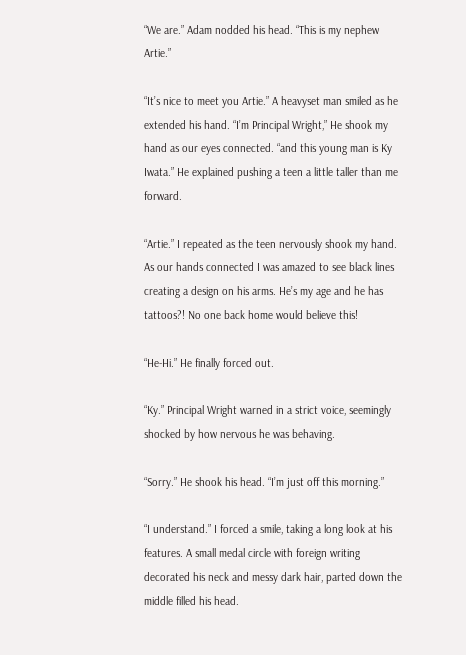“We are.” Adam nodded his head. “This is my nephew Artie.”

“It’s nice to meet you Artie.” A heavyset man smiled as he extended his hand. “I’m Principal Wright,” He shook my hand as our eyes connected. “and this young man is Ky Iwata.” He explained pushing a teen a little taller than me forward.

“Artie.” I repeated as the teen nervously shook my hand. As our hands connected I was amazed to see black lines creating a design on his arms. He’s my age and he has tattoos?! No one back home would believe this!

“He-Hi.” He finally forced out.

“Ky.” Principal Wright warned in a strict voice, seemingly shocked by how nervous he was behaving.

“Sorry.” He shook his head. “I’m just off this morning.”

“I understand.” I forced a smile, taking a long look at his features. A small medal circle with foreign writing decorated his neck and messy dark hair, parted down the middle filled his head.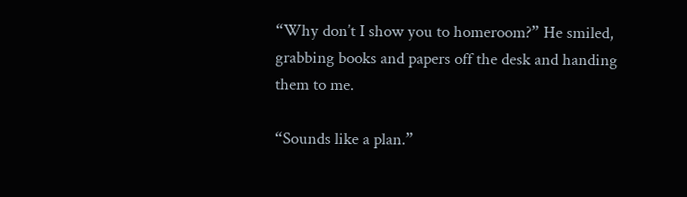“Why don’t I show you to homeroom?” He smiled, grabbing books and papers off the desk and handing them to me.

“Sounds like a plan.”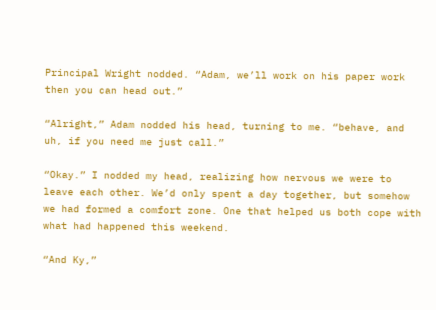Principal Wright nodded. “Adam, we’ll work on his paper work then you can head out.”

“Alright,” Adam nodded his head, turning to me. “behave, and uh, if you need me just call.”

“Okay.” I nodded my head, realizing how nervous we were to leave each other. We’d only spent a day together, but somehow we had formed a comfort zone. One that helped us both cope with what had happened this weekend.

“And Ky,”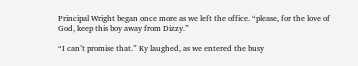Principal Wright began once more as we left the office. “please, for the love of God, keep this boy away from Dizzy.”

“I can’t promise that.” Ky laughed, as we entered the busy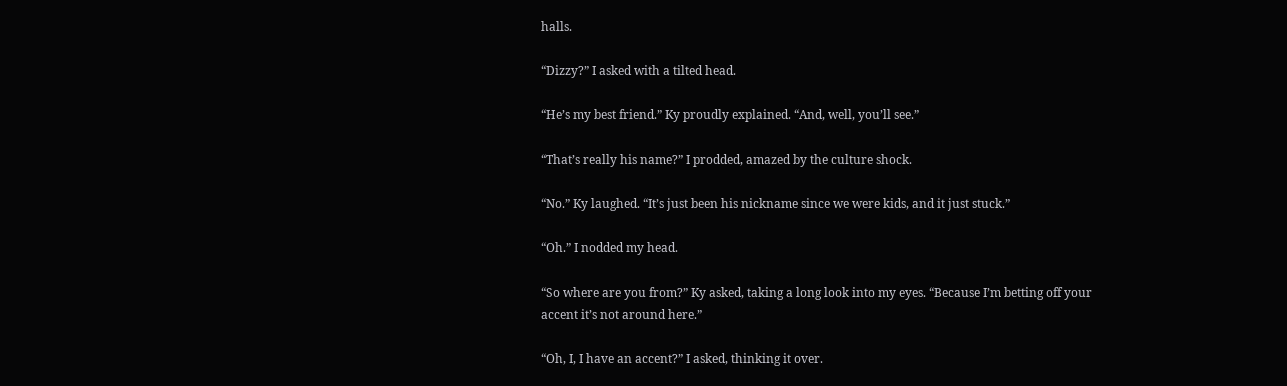halls.

“Dizzy?” I asked with a tilted head.

“He’s my best friend.” Ky proudly explained. “And, well, you’ll see.”

“That’s really his name?” I prodded, amazed by the culture shock.

“No.” Ky laughed. “It’s just been his nickname since we were kids, and it just stuck.”

“Oh.” I nodded my head.

“So where are you from?” Ky asked, taking a long look into my eyes. “Because I’m betting off your accent it’s not around here.”

“Oh, I, I have an accent?” I asked, thinking it over.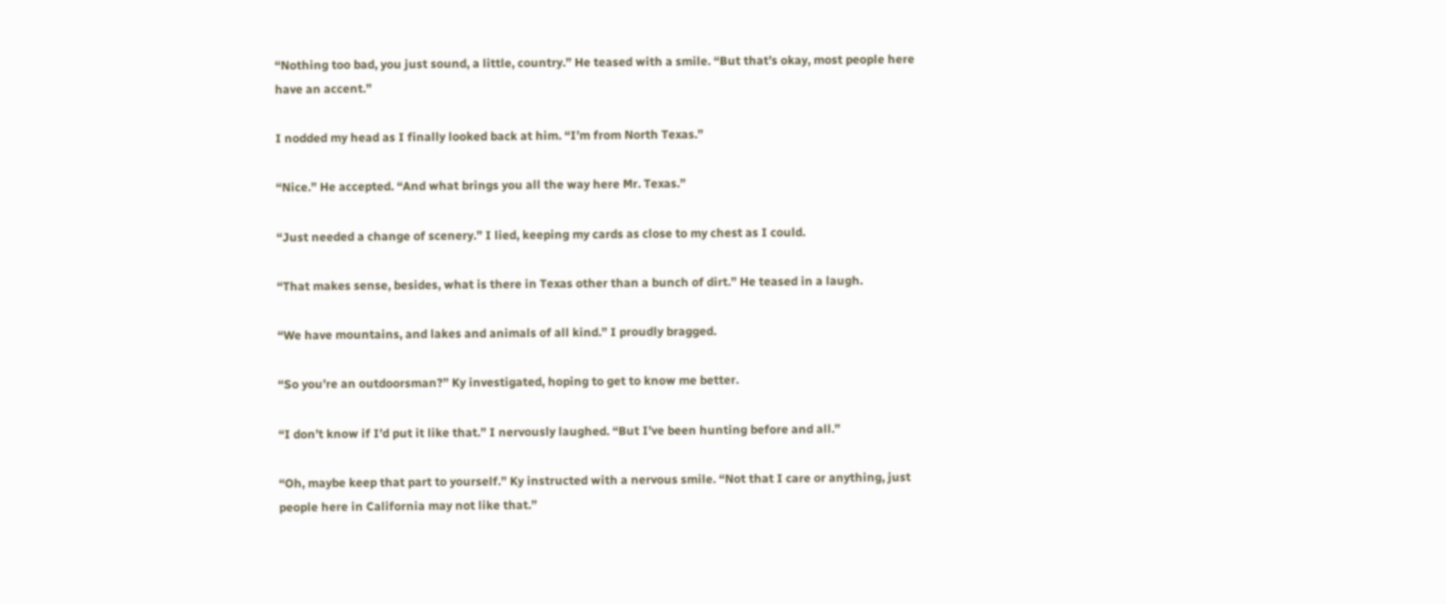“Nothing too bad, you just sound, a little, country.” He teased with a smile. “But that’s okay, most people here have an accent.”

I nodded my head as I finally looked back at him. “I’m from North Texas.”

“Nice.” He accepted. “And what brings you all the way here Mr. Texas.”

“Just needed a change of scenery.” I lied, keeping my cards as close to my chest as I could.

“That makes sense, besides, what is there in Texas other than a bunch of dirt.” He teased in a laugh.

“We have mountains, and lakes and animals of all kind.” I proudly bragged.

“So you’re an outdoorsman?” Ky investigated, hoping to get to know me better.

“I don’t know if I’d put it like that.” I nervously laughed. “But I’ve been hunting before and all.”

“Oh, maybe keep that part to yourself.” Ky instructed with a nervous smile. “Not that I care or anything, just people here in California may not like that.”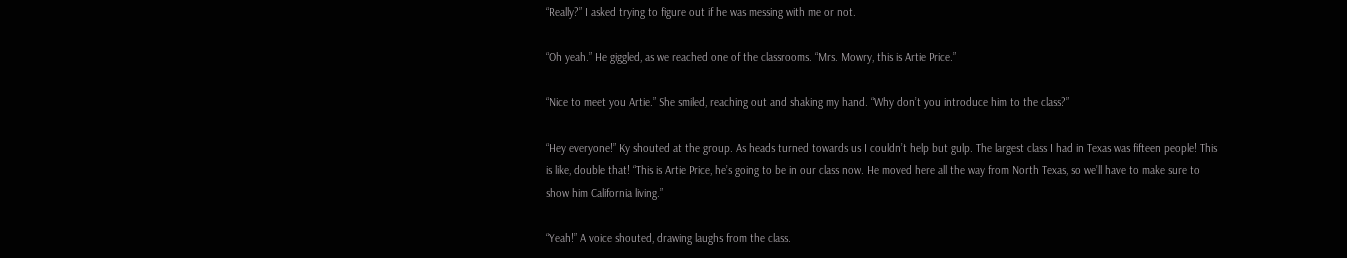“Really?” I asked trying to figure out if he was messing with me or not.

“Oh yeah.” He giggled, as we reached one of the classrooms. “Mrs. Mowry, this is Artie Price.”

“Nice to meet you Artie.” She smiled, reaching out and shaking my hand. “Why don’t you introduce him to the class?”

“Hey everyone!” Ky shouted at the group. As heads turned towards us I couldn’t help but gulp. The largest class I had in Texas was fifteen people! This is like, double that! “This is Artie Price, he’s going to be in our class now. He moved here all the way from North Texas, so we’ll have to make sure to show him California living.”

“Yeah!” A voice shouted, drawing laughs from the class.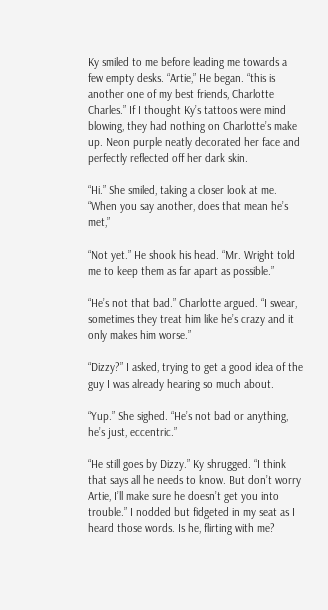Ky smiled to me before leading me towards a few empty desks. “Artie,” He began. “this is another one of my best friends, Charlotte Charles.” If I thought Ky’s tattoos were mind blowing, they had nothing on Charlotte’s make up. Neon purple neatly decorated her face and perfectly reflected off her dark skin.

“Hi.” She smiled, taking a closer look at me. “When you say another, does that mean he’s met,”

“Not yet.” He shook his head. “Mr. Wright told me to keep them as far apart as possible.”

“He’s not that bad.” Charlotte argued. “I swear, sometimes they treat him like he’s crazy and it only makes him worse.”

“Dizzy?” I asked, trying to get a good idea of the guy I was already hearing so much about.

“Yup.” She sighed. “He’s not bad or anything, he’s just, eccentric.”

“He still goes by Dizzy.” Ky shrugged. “I think that says all he needs to know. But don’t worry Artie, I’ll make sure he doesn’t get you into trouble.” I nodded but fidgeted in my seat as I heard those words. Is he, flirting with me?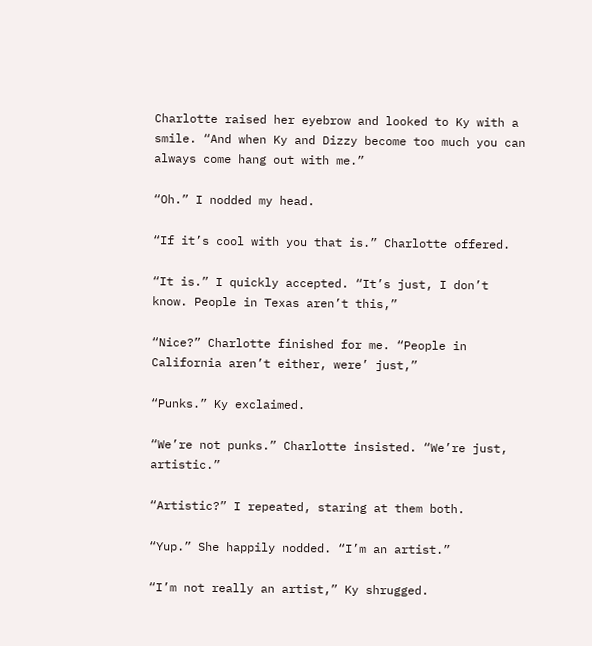Charlotte raised her eyebrow and looked to Ky with a smile. “And when Ky and Dizzy become too much you can always come hang out with me.”

“Oh.” I nodded my head.

“If it’s cool with you that is.” Charlotte offered.

“It is.” I quickly accepted. “It’s just, I don’t know. People in Texas aren’t this,”

“Nice?” Charlotte finished for me. “People in California aren’t either, were’ just,”

“Punks.” Ky exclaimed.

“We’re not punks.” Charlotte insisted. “We’re just, artistic.”

“Artistic?” I repeated, staring at them both.

“Yup.” She happily nodded. “I’m an artist.”

“I’m not really an artist,” Ky shrugged.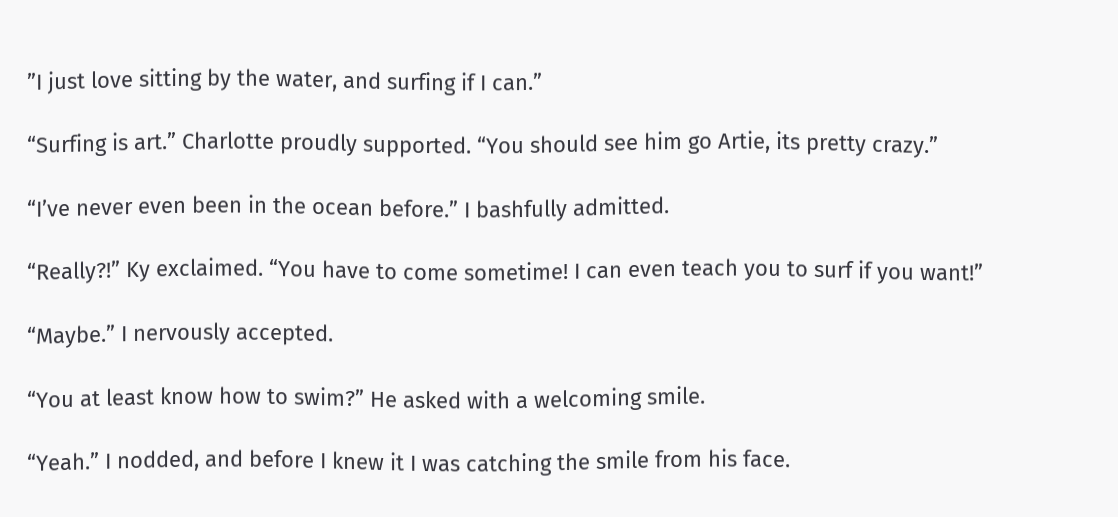”I just love sitting by the water, and surfing if I can.”

“Surfing is art.” Charlotte proudly supported. “You should see him go Artie, its pretty crazy.”

“I’ve never even been in the ocean before.” I bashfully admitted.

“Really?!” Ky exclaimed. “You have to come sometime! I can even teach you to surf if you want!”

“Maybe.” I nervously accepted.

“You at least know how to swim?” He asked with a welcoming smile.

“Yeah.” I nodded, and before I knew it I was catching the smile from his face.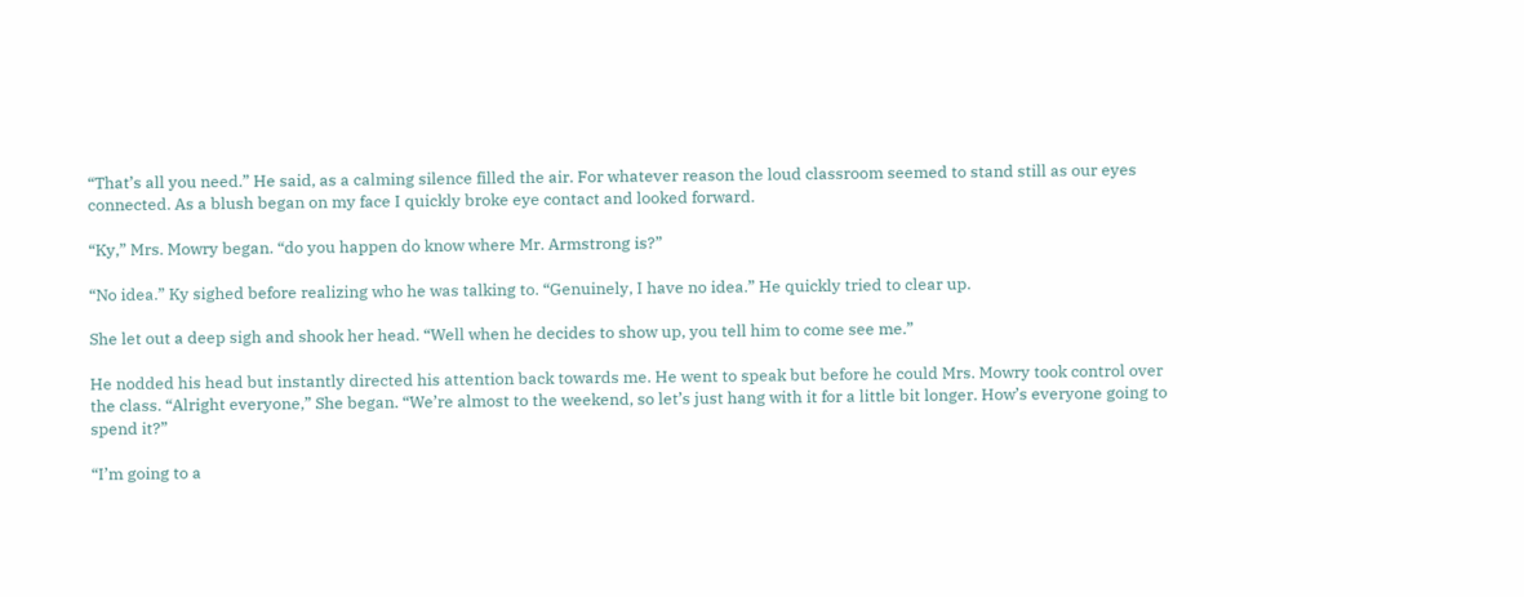“That’s all you need.” He said, as a calming silence filled the air. For whatever reason the loud classroom seemed to stand still as our eyes connected. As a blush began on my face I quickly broke eye contact and looked forward.

“Ky,” Mrs. Mowry began. “do you happen do know where Mr. Armstrong is?”

“No idea.” Ky sighed before realizing who he was talking to. “Genuinely, I have no idea.” He quickly tried to clear up.

She let out a deep sigh and shook her head. “Well when he decides to show up, you tell him to come see me.”

He nodded his head but instantly directed his attention back towards me. He went to speak but before he could Mrs. Mowry took control over the class. “Alright everyone,” She began. “We’re almost to the weekend, so let’s just hang with it for a little bit longer. How’s everyone going to spend it?”

“I’m going to a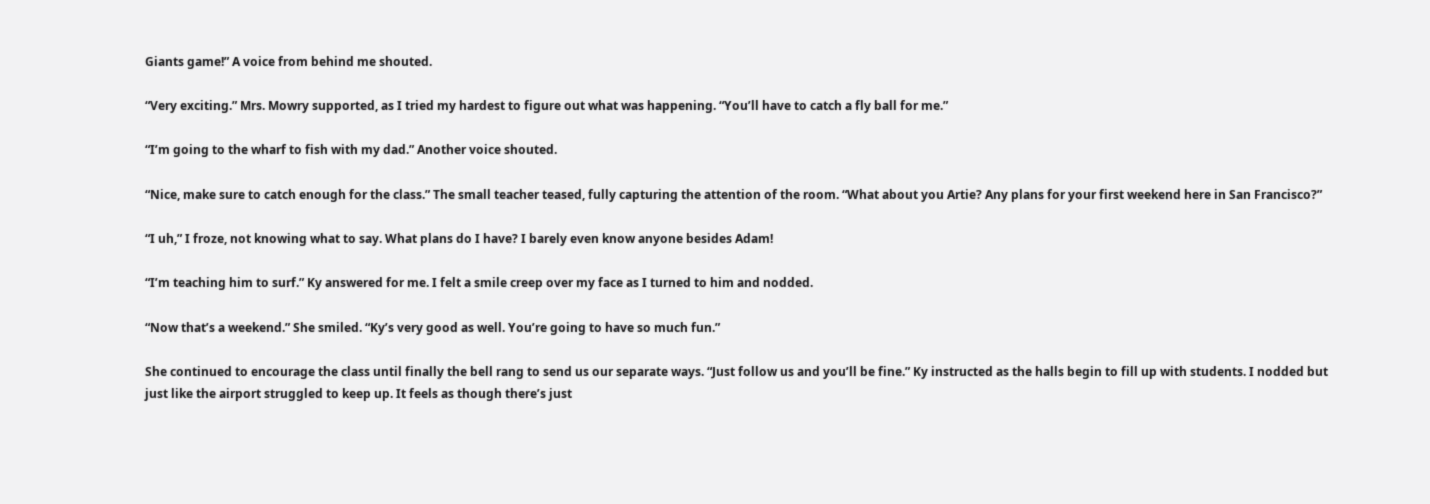Giants game!” A voice from behind me shouted.

“Very exciting.” Mrs. Mowry supported, as I tried my hardest to figure out what was happening. “You’ll have to catch a fly ball for me.”

“I’m going to the wharf to fish with my dad.” Another voice shouted.

“Nice, make sure to catch enough for the class.” The small teacher teased, fully capturing the attention of the room. “What about you Artie? Any plans for your first weekend here in San Francisco?”

“I uh,” I froze, not knowing what to say. What plans do I have? I barely even know anyone besides Adam!

“I’m teaching him to surf.” Ky answered for me. I felt a smile creep over my face as I turned to him and nodded.

“Now that’s a weekend.” She smiled. “Ky’s very good as well. You’re going to have so much fun.”

She continued to encourage the class until finally the bell rang to send us our separate ways. “Just follow us and you’ll be fine.” Ky instructed as the halls begin to fill up with students. I nodded but just like the airport struggled to keep up. It feels as though there’s just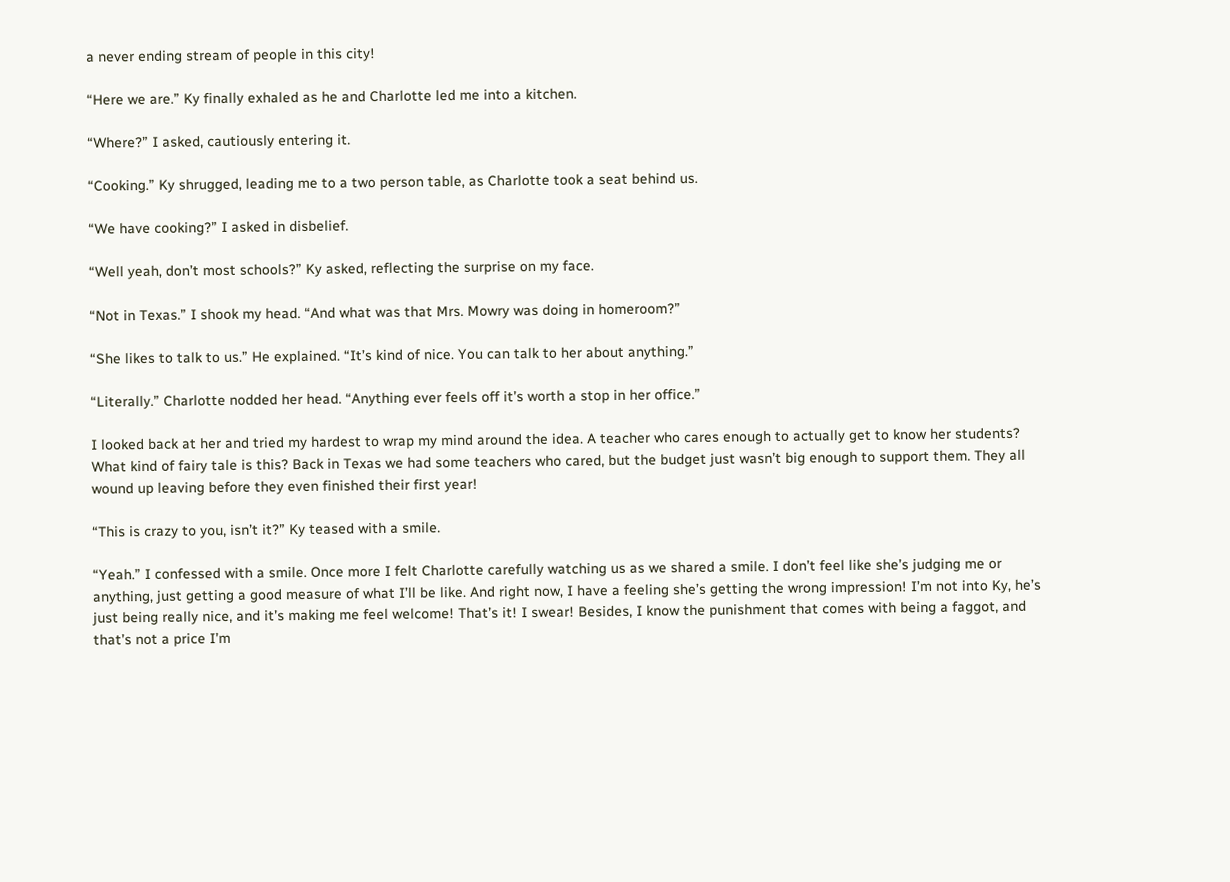a never ending stream of people in this city!

“Here we are.” Ky finally exhaled as he and Charlotte led me into a kitchen.

“Where?” I asked, cautiously entering it.

“Cooking.” Ky shrugged, leading me to a two person table, as Charlotte took a seat behind us.

“We have cooking?” I asked in disbelief.

“Well yeah, don’t most schools?” Ky asked, reflecting the surprise on my face.

“Not in Texas.” I shook my head. “And what was that Mrs. Mowry was doing in homeroom?”

“She likes to talk to us.” He explained. “It’s kind of nice. You can talk to her about anything.”

“Literally.” Charlotte nodded her head. “Anything ever feels off it’s worth a stop in her office.”

I looked back at her and tried my hardest to wrap my mind around the idea. A teacher who cares enough to actually get to know her students? What kind of fairy tale is this? Back in Texas we had some teachers who cared, but the budget just wasn’t big enough to support them. They all wound up leaving before they even finished their first year!

“This is crazy to you, isn’t it?” Ky teased with a smile.

“Yeah.” I confessed with a smile. Once more I felt Charlotte carefully watching us as we shared a smile. I don’t feel like she’s judging me or anything, just getting a good measure of what I’ll be like. And right now, I have a feeling she’s getting the wrong impression! I’m not into Ky, he’s just being really nice, and it’s making me feel welcome! That’s it! I swear! Besides, I know the punishment that comes with being a faggot, and that’s not a price I’m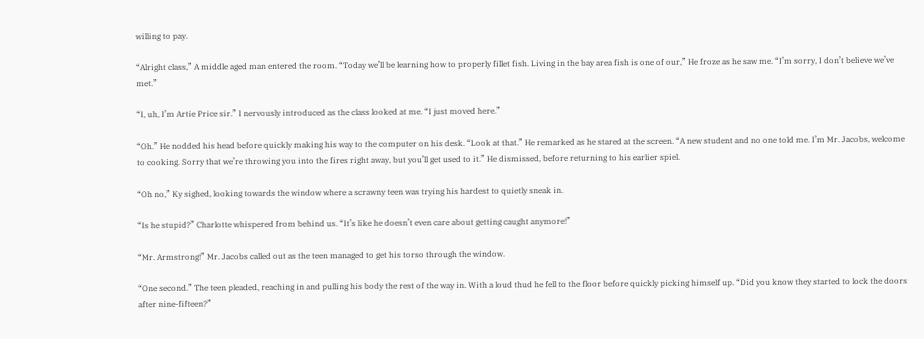willing to pay.

“Alright class,” A middle aged man entered the room. “Today we’ll be learning how to properly fillet fish. Living in the bay area fish is one of our,” He froze as he saw me. “I’m sorry, I don’t believe we’ve met.”

“I, uh, I’m Artie Price sir.” I nervously introduced as the class looked at me. “I just moved here.”

“Oh.” He nodded his head before quickly making his way to the computer on his desk. “Look at that.” He remarked as he stared at the screen. “A new student and no one told me. I’m Mr. Jacobs, welcome to cooking. Sorry that we’re throwing you into the fires right away, but you’ll get used to it.” He dismissed, before returning to his earlier spiel.

“Oh no,” Ky sighed, looking towards the window where a scrawny teen was trying his hardest to quietly sneak in.

“Is he stupid?” Charlotte whispered from behind us. “It’s like he doesn’t even care about getting caught anymore!”

“Mr. Armstrong!” Mr. Jacobs called out as the teen managed to get his torso through the window.

“One second.” The teen pleaded, reaching in and pulling his body the rest of the way in. With a loud thud he fell to the floor before quickly picking himself up. “Did you know they started to lock the doors after nine-fifteen?”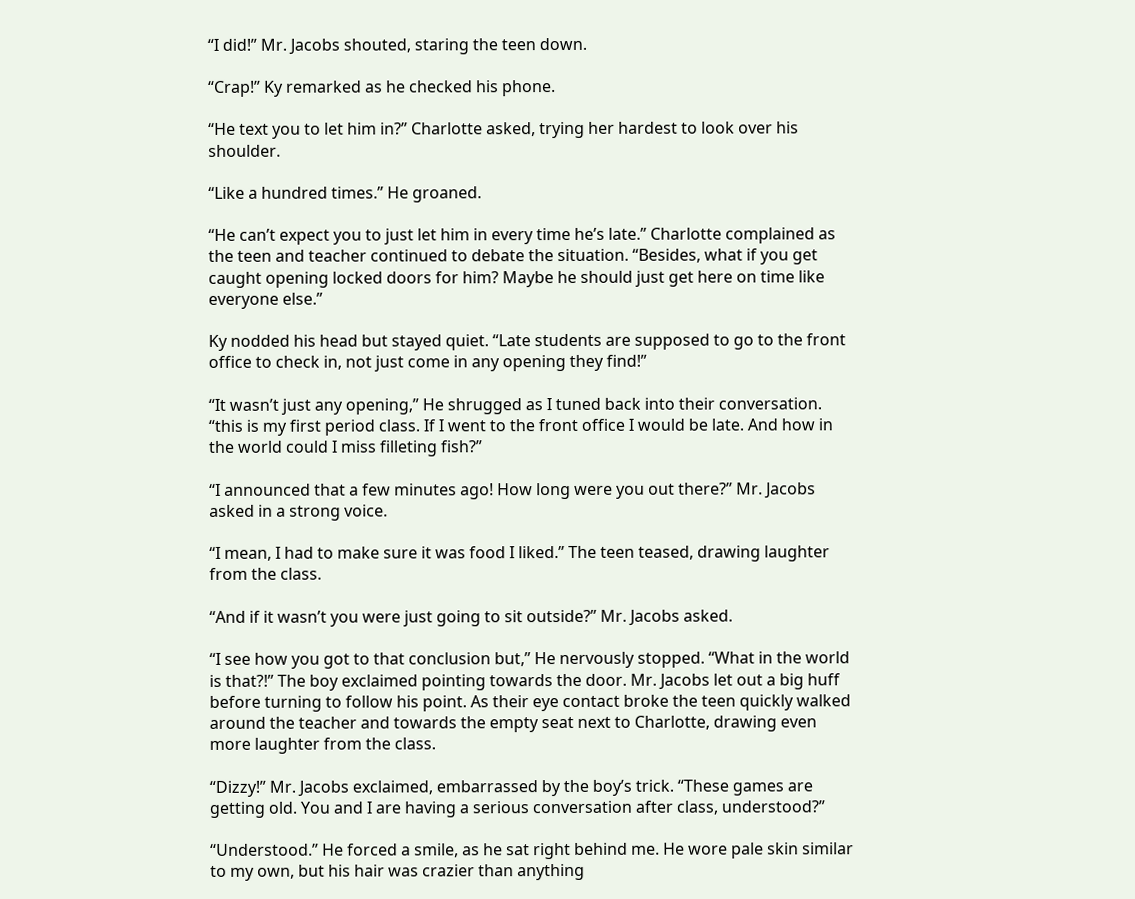“I did!” Mr. Jacobs shouted, staring the teen down.

“Crap!” Ky remarked as he checked his phone.

“He text you to let him in?” Charlotte asked, trying her hardest to look over his shoulder.

“Like a hundred times.” He groaned.

“He can’t expect you to just let him in every time he’s late.” Charlotte complained as the teen and teacher continued to debate the situation. “Besides, what if you get caught opening locked doors for him? Maybe he should just get here on time like everyone else.”

Ky nodded his head but stayed quiet. “Late students are supposed to go to the front office to check in, not just come in any opening they find!”

“It wasn’t just any opening,” He shrugged as I tuned back into their conversation. “this is my first period class. If I went to the front office I would be late. And how in the world could I miss filleting fish?”

“I announced that a few minutes ago! How long were you out there?” Mr. Jacobs asked in a strong voice.

“I mean, I had to make sure it was food I liked.” The teen teased, drawing laughter from the class.

“And if it wasn’t you were just going to sit outside?” Mr. Jacobs asked.

“I see how you got to that conclusion but,” He nervously stopped. “What in the world is that?!” The boy exclaimed pointing towards the door. Mr. Jacobs let out a big huff before turning to follow his point. As their eye contact broke the teen quickly walked around the teacher and towards the empty seat next to Charlotte, drawing even more laughter from the class.

“Dizzy!” Mr. Jacobs exclaimed, embarrassed by the boy’s trick. “These games are getting old. You and I are having a serious conversation after class, understood?”

“Understood.” He forced a smile, as he sat right behind me. He wore pale skin similar to my own, but his hair was crazier than anything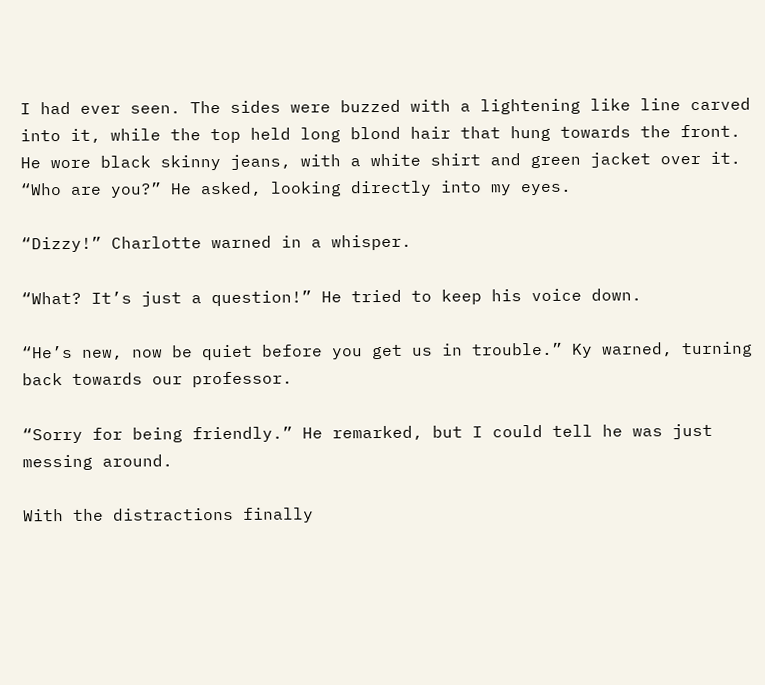I had ever seen. The sides were buzzed with a lightening like line carved into it, while the top held long blond hair that hung towards the front. He wore black skinny jeans, with a white shirt and green jacket over it. “Who are you?” He asked, looking directly into my eyes.

“Dizzy!” Charlotte warned in a whisper.

“What? It’s just a question!” He tried to keep his voice down.

“He’s new, now be quiet before you get us in trouble.” Ky warned, turning back towards our professor.

“Sorry for being friendly.” He remarked, but I could tell he was just messing around.

With the distractions finally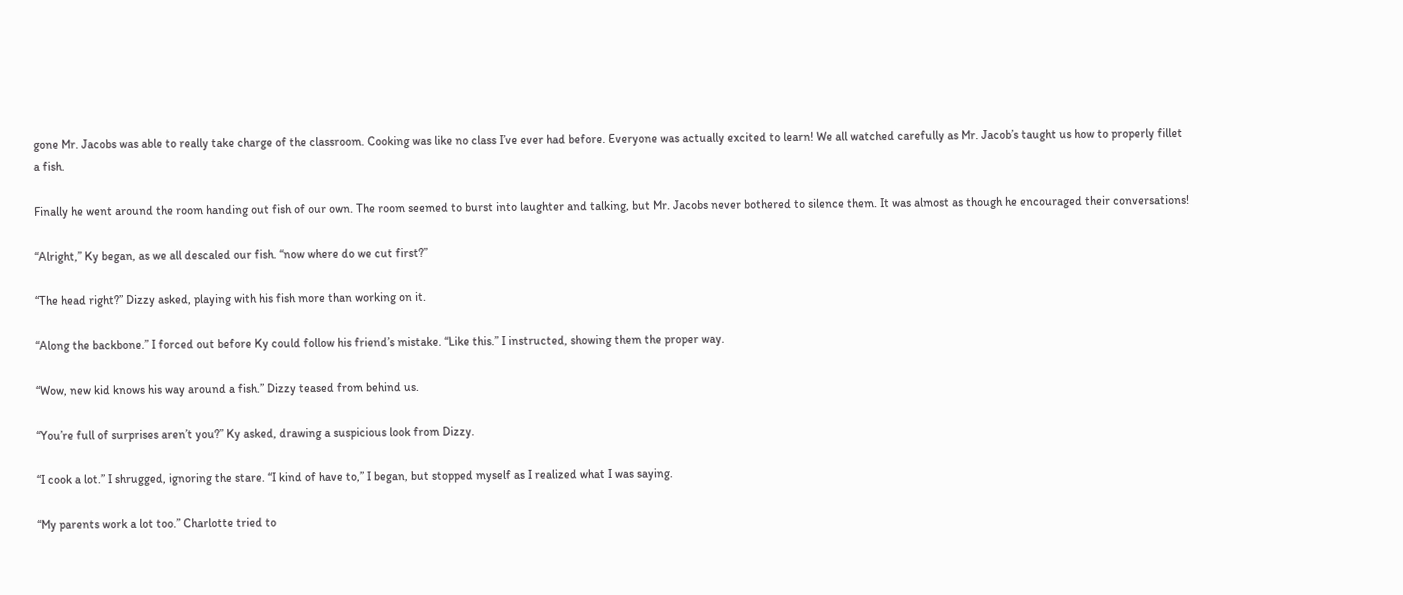gone Mr. Jacobs was able to really take charge of the classroom. Cooking was like no class I’ve ever had before. Everyone was actually excited to learn! We all watched carefully as Mr. Jacob’s taught us how to properly fillet a fish.

Finally he went around the room handing out fish of our own. The room seemed to burst into laughter and talking, but Mr. Jacobs never bothered to silence them. It was almost as though he encouraged their conversations!

“Alright,” Ky began, as we all descaled our fish. “now where do we cut first?”

“The head right?” Dizzy asked, playing with his fish more than working on it.

“Along the backbone.” I forced out before Ky could follow his friend’s mistake. “Like this.” I instructed, showing them the proper way.

“Wow, new kid knows his way around a fish.” Dizzy teased from behind us.

“You’re full of surprises aren’t you?” Ky asked, drawing a suspicious look from Dizzy.

“I cook a lot.” I shrugged, ignoring the stare. “I kind of have to,” I began, but stopped myself as I realized what I was saying.

“My parents work a lot too.” Charlotte tried to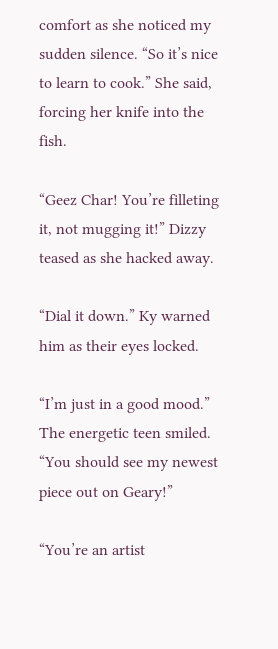comfort as she noticed my sudden silence. “So it’s nice to learn to cook.” She said, forcing her knife into the fish.

“Geez Char! You’re filleting it, not mugging it!” Dizzy teased as she hacked away.

“Dial it down.” Ky warned him as their eyes locked.

“I’m just in a good mood.” The energetic teen smiled. “You should see my newest piece out on Geary!”

“You’re an artist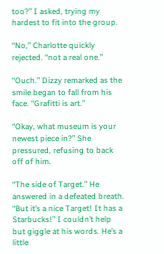too?” I asked, trying my hardest to fit into the group.

“No,” Charlotte quickly rejected. “not a real one.”

“Ouch.” Dizzy remarked as the smile began to fall from his face. “Grafitti is art.”

“Okay, what museum is your newest piece in?” She pressured, refusing to back off of him.

“The side of Target.” He answered in a defeated breath. “But it’s a nice Target! It has a Starbucks!” I couldn’t help but giggle at his words. He’s a little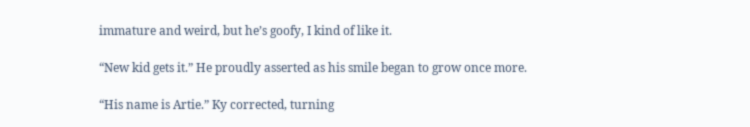immature and weird, but he’s goofy, I kind of like it.

“New kid gets it.” He proudly asserted as his smile began to grow once more.

“His name is Artie.” Ky corrected, turning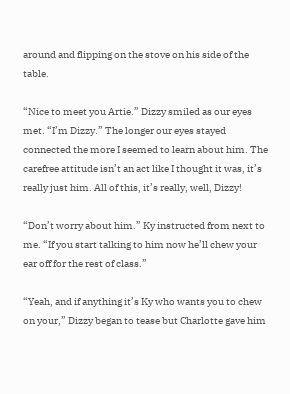around and flipping on the stove on his side of the table.

“Nice to meet you Artie.” Dizzy smiled as our eyes met. “I’m Dizzy.” The longer our eyes stayed connected the more I seemed to learn about him. The carefree attitude isn’t an act like I thought it was, it’s really just him. All of this, it’s really, well, Dizzy!

“Don’t worry about him.” Ky instructed from next to me. “If you start talking to him now he’ll chew your ear off for the rest of class.”

“Yeah, and if anything it’s Ky who wants you to chew on your,” Dizzy began to tease but Charlotte gave him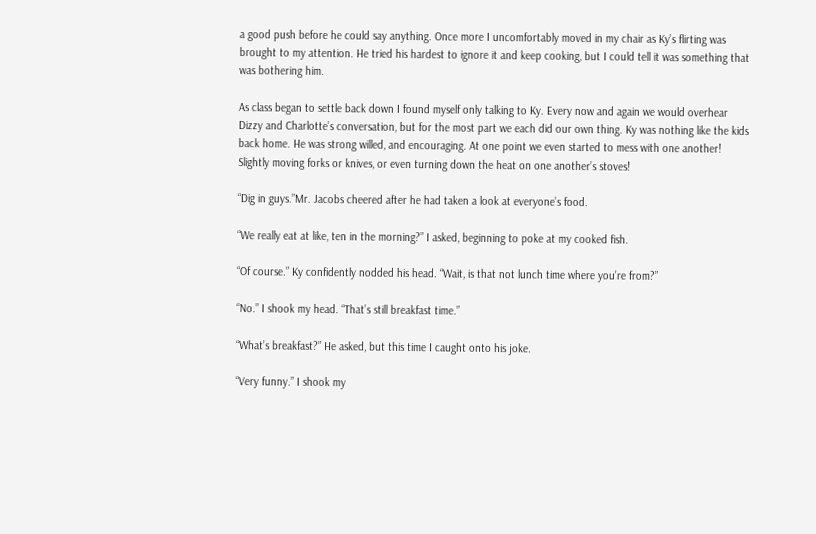a good push before he could say anything. Once more I uncomfortably moved in my chair as Ky’s flirting was brought to my attention. He tried his hardest to ignore it and keep cooking, but I could tell it was something that was bothering him.

As class began to settle back down I found myself only talking to Ky. Every now and again we would overhear Dizzy and Charlotte’s conversation, but for the most part we each did our own thing. Ky was nothing like the kids back home. He was strong willed, and encouraging. At one point we even started to mess with one another! Slightly moving forks or knives, or even turning down the heat on one another’s stoves!

“Dig in guys.”Mr. Jacobs cheered after he had taken a look at everyone’s food.

“We really eat at like, ten in the morning?” I asked, beginning to poke at my cooked fish.

“Of course.” Ky confidently nodded his head. “Wait, is that not lunch time where you’re from?”

“No.” I shook my head. “That’s still breakfast time.”

“What’s breakfast?” He asked, but this time I caught onto his joke.

“Very funny.” I shook my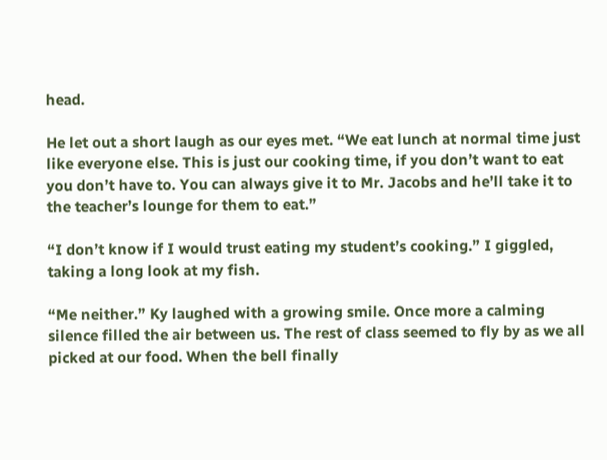head.

He let out a short laugh as our eyes met. “We eat lunch at normal time just like everyone else. This is just our cooking time, if you don’t want to eat you don’t have to. You can always give it to Mr. Jacobs and he’ll take it to the teacher’s lounge for them to eat.”

“I don’t know if I would trust eating my student’s cooking.” I giggled, taking a long look at my fish.

“Me neither.” Ky laughed with a growing smile. Once more a calming silence filled the air between us. The rest of class seemed to fly by as we all picked at our food. When the bell finally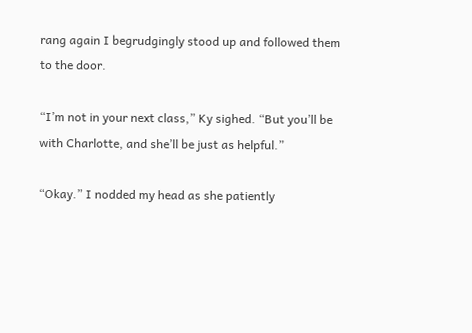rang again I begrudgingly stood up and followed them to the door.

“I’m not in your next class,” Ky sighed. “But you’ll be with Charlotte, and she’ll be just as helpful.”

“Okay.” I nodded my head as she patiently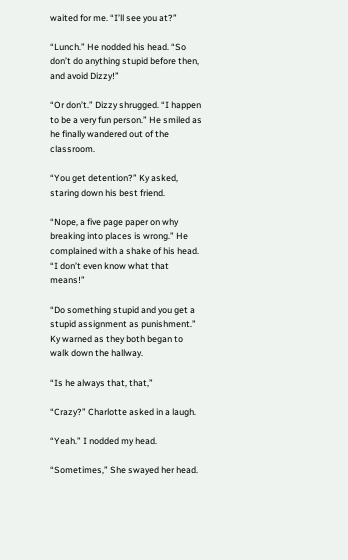waited for me. “I’ll see you at?”

“Lunch.” He nodded his head. “So don’t do anything stupid before then, and avoid Dizzy!”

“Or don’t.” Dizzy shrugged. “I happen to be a very fun person.” He smiled as he finally wandered out of the classroom.

“You get detention?” Ky asked, staring down his best friend.

“Nope, a five page paper on why breaking into places is wrong.” He complained with a shake of his head. “I don’t even know what that means!”

“Do something stupid and you get a stupid assignment as punishment.” Ky warned as they both began to walk down the hallway.

“Is he always that, that,”

“Crazy?” Charlotte asked in a laugh.

“Yeah.” I nodded my head.

“Sometimes,” She swayed her head.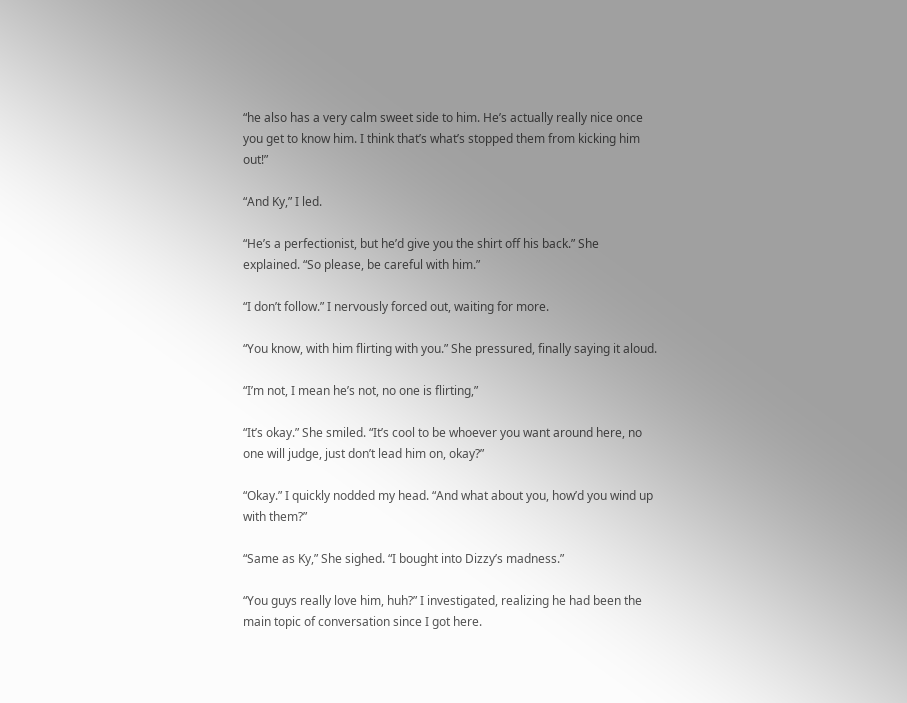“he also has a very calm sweet side to him. He’s actually really nice once you get to know him. I think that’s what’s stopped them from kicking him out!”

“And Ky,” I led.

“He’s a perfectionist, but he’d give you the shirt off his back.” She explained. “So please, be careful with him.”

“I don’t follow.” I nervously forced out, waiting for more.

“You know, with him flirting with you.” She pressured, finally saying it aloud.

“I’m not, I mean he’s not, no one is flirting,”

“It’s okay.” She smiled. “It’s cool to be whoever you want around here, no one will judge, just don’t lead him on, okay?”

“Okay.” I quickly nodded my head. “And what about you, how’d you wind up with them?”

“Same as Ky,” She sighed. “I bought into Dizzy’s madness.”

“You guys really love him, huh?” I investigated, realizing he had been the main topic of conversation since I got here.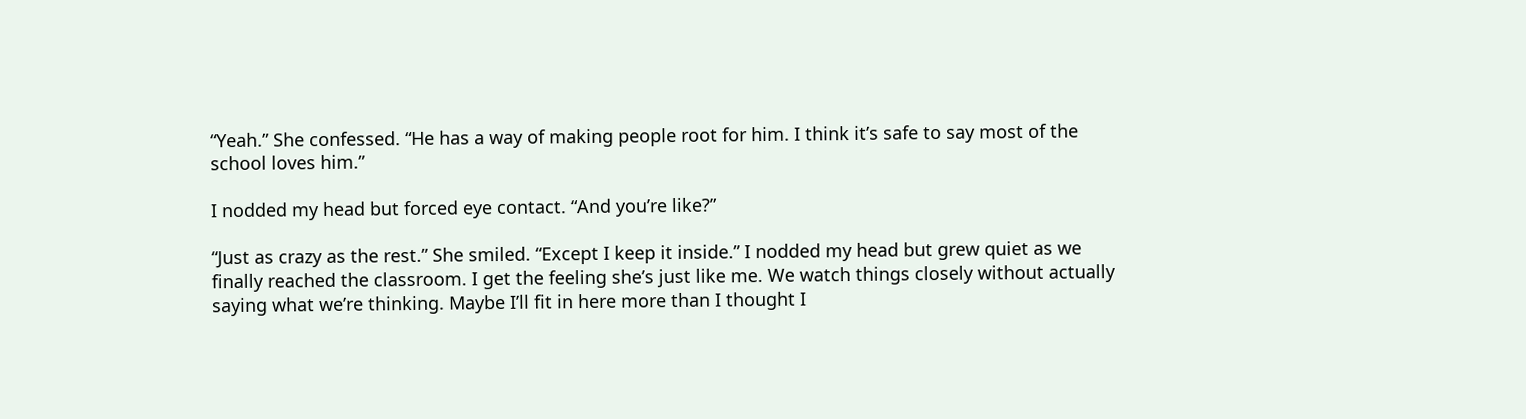“Yeah.” She confessed. “He has a way of making people root for him. I think it’s safe to say most of the school loves him.”

I nodded my head but forced eye contact. “And you’re like?”

“Just as crazy as the rest.” She smiled. “Except I keep it inside.” I nodded my head but grew quiet as we finally reached the classroom. I get the feeling she’s just like me. We watch things closely without actually saying what we’re thinking. Maybe I’ll fit in here more than I thought I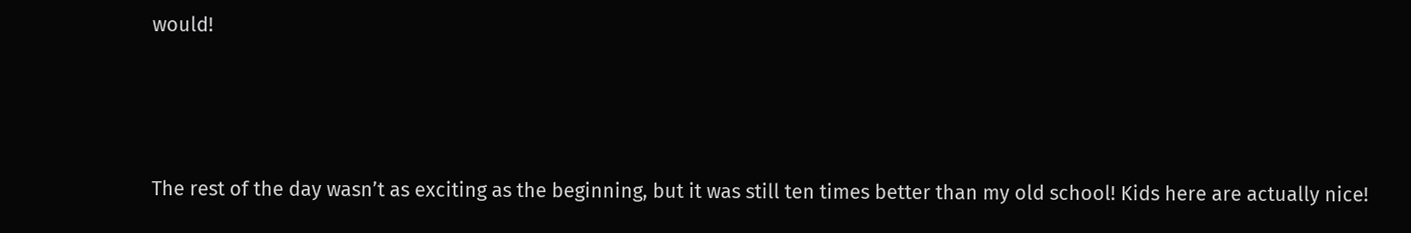would!



The rest of the day wasn’t as exciting as the beginning, but it was still ten times better than my old school! Kids here are actually nice!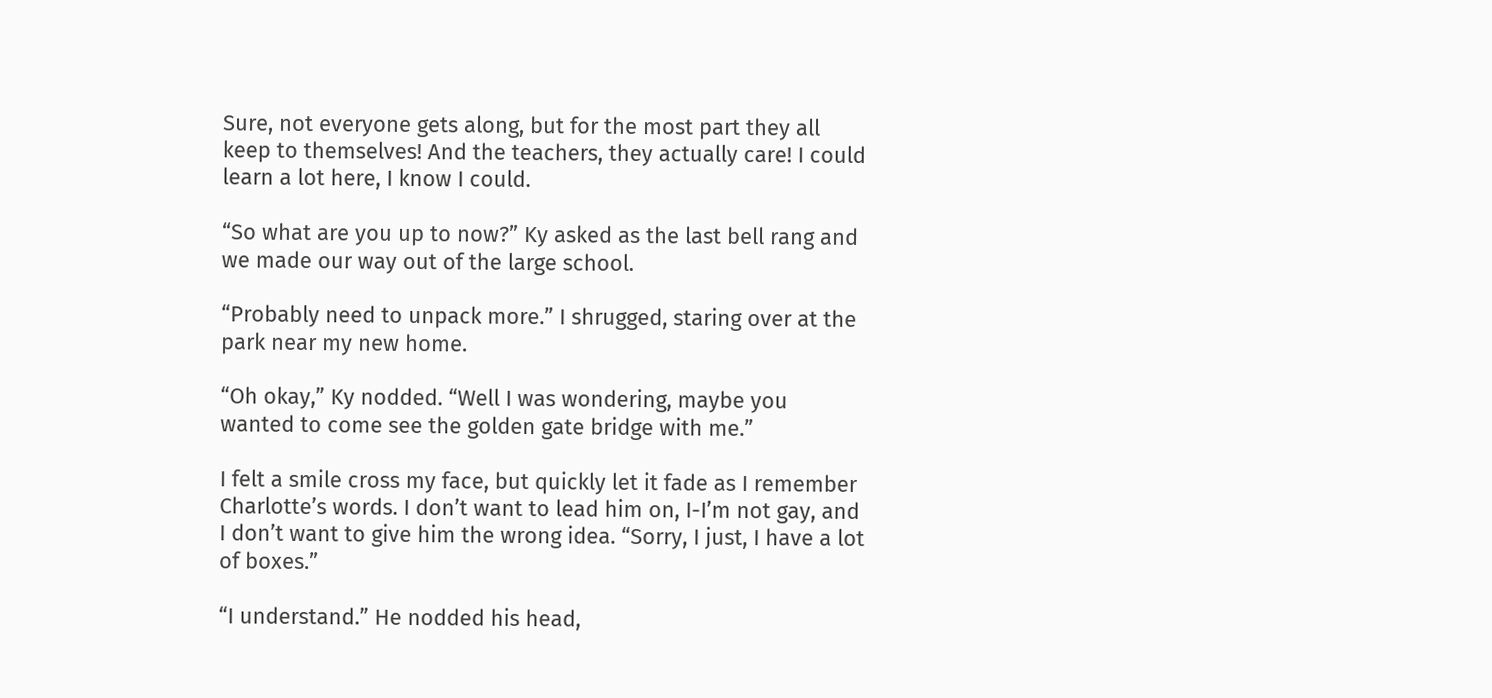Sure, not everyone gets along, but for the most part they all keep to themselves! And the teachers, they actually care! I could learn a lot here, I know I could.

“So what are you up to now?” Ky asked as the last bell rang and we made our way out of the large school.

“Probably need to unpack more.” I shrugged, staring over at the park near my new home.

“Oh okay,” Ky nodded. “Well I was wondering, maybe you wanted to come see the golden gate bridge with me.”

I felt a smile cross my face, but quickly let it fade as I remember Charlotte’s words. I don’t want to lead him on, I-I’m not gay, and I don’t want to give him the wrong idea. “Sorry, I just, I have a lot of boxes.”

“I understand.” He nodded his head,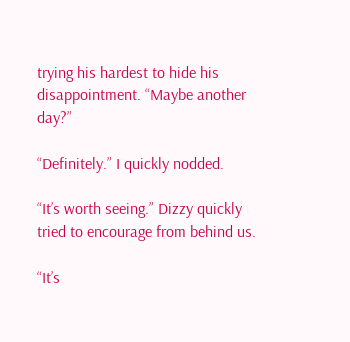trying his hardest to hide his disappointment. “Maybe another day?”

“Definitely.” I quickly nodded.

“It’s worth seeing.” Dizzy quickly tried to encourage from behind us.

“It’s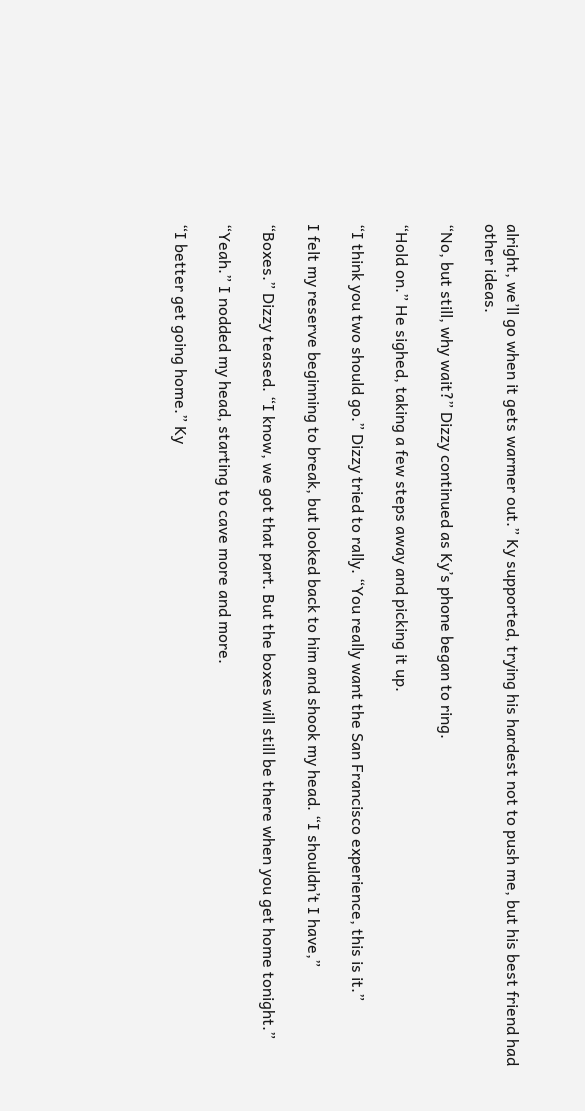alright, we’ll go when it gets warmer out.” Ky supported, trying his hardest not to push me, but his best friend had other ideas.

“No, but still, why wait?” Dizzy continued as Ky’s phone began to ring.

“Hold on.” He sighed, taking a few steps away and picking it up.

“I think you two should go.” Dizzy tried to rally. “You really want the San Francisco experience, this is it.”

I felt my reserve beginning to break, but looked back to him and shook my head. “I shouldn’t I have,”

“Boxes.” Dizzy teased. “I know, we got that part. But the boxes will still be there when you get home tonight.”

“Yeah.” I nodded my head, starting to cave more and more.

“I better get going home.” Ky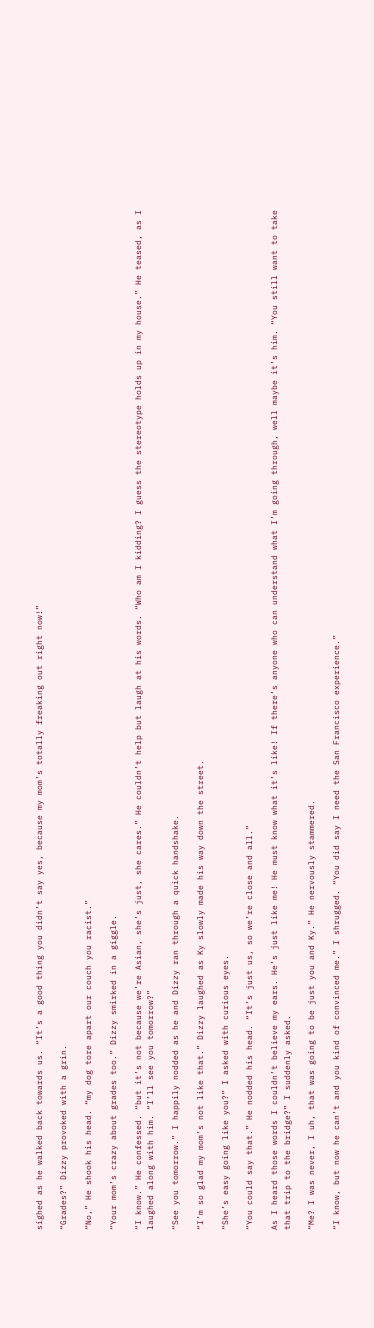sighed as he walked back towards us. “It’s a good thing you didn’t say yes, because my mom’s totally freaking out right now!”

“Grades?” Dizzy provoked with a grin.

“No,” He shook his head. “my dog tore apart our couch you racist.”

“Your mom’s crazy about grades too.” Dizzy smirked in a giggle.

“I know.” He confessed. “but it’s not because we’re Asian, she’s just, she cares.” He couldn’t help but laugh at his words. “Who am I kidding? I guess the stereotype holds up in my house.” He teased, as I laughed along with him. “I’ll see you tomorrow?”

“See you tomorrow.” I happily nodded as he and Dizzy ran through a quick handshake.

“I’m so glad my mom’s not like that.” Dizzy laughed as Ky slowly made his way down the street.

“She’s easy going like you?” I asked with curious eyes.

“You could say that.” He nodded his head. “It’s just us, so we’re close and all.”

As I heard those words I couldn’t believe my ears. He’s just like me! He must know what it’s like! If there’s anyone who can understand what I’m going through, well maybe it’s him. “You still want to take that trip to the bridge?” I suddenly asked.

“Me? I was never, I uh, that was going to be just you and Ky.” He nervously stammered.

“I know, but now he can’t and you kind of convinced me.” I shrugged. “You did say I need the San Francisco experience.”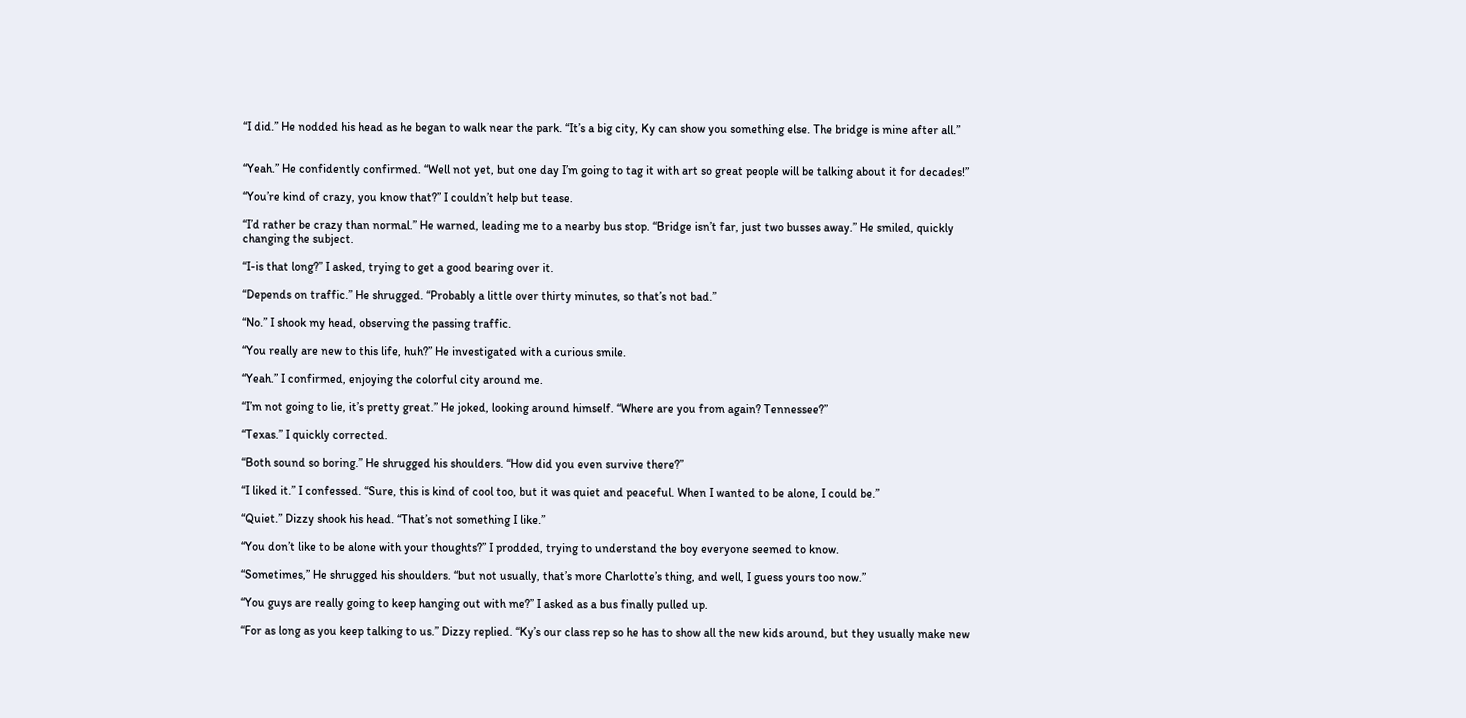“I did.” He nodded his head as he began to walk near the park. “It’s a big city, Ky can show you something else. The bridge is mine after all.”


“Yeah.” He confidently confirmed. “Well not yet, but one day I’m going to tag it with art so great people will be talking about it for decades!”

“You’re kind of crazy, you know that?” I couldn’t help but tease.

“I’d rather be crazy than normal.” He warned, leading me to a nearby bus stop. “Bridge isn’t far, just two busses away.” He smiled, quickly changing the subject.

“I-is that long?” I asked, trying to get a good bearing over it.

“Depends on traffic.” He shrugged. “Probably a little over thirty minutes, so that’s not bad.”

“No.” I shook my head, observing the passing traffic.

“You really are new to this life, huh?” He investigated with a curious smile.

“Yeah.” I confirmed, enjoying the colorful city around me.

“I’m not going to lie, it’s pretty great.” He joked, looking around himself. “Where are you from again? Tennessee?”

“Texas.” I quickly corrected.

“Both sound so boring.” He shrugged his shoulders. “How did you even survive there?”

“I liked it.” I confessed. “Sure, this is kind of cool too, but it was quiet and peaceful. When I wanted to be alone, I could be.”

“Quiet.” Dizzy shook his head. “That’s not something I like.”

“You don’t like to be alone with your thoughts?” I prodded, trying to understand the boy everyone seemed to know.

“Sometimes,” He shrugged his shoulders. “but not usually, that’s more Charlotte’s thing, and well, I guess yours too now.”

“You guys are really going to keep hanging out with me?” I asked as a bus finally pulled up.

“For as long as you keep talking to us.” Dizzy replied. “Ky’s our class rep so he has to show all the new kids around, but they usually make new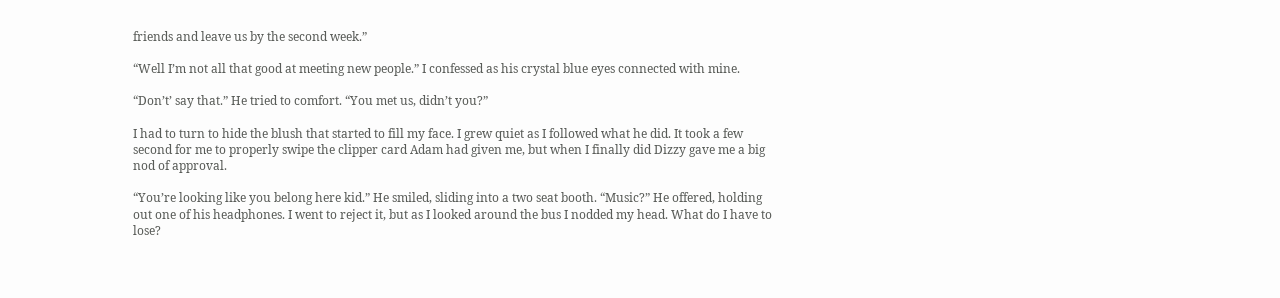friends and leave us by the second week.”

“Well I’m not all that good at meeting new people.” I confessed as his crystal blue eyes connected with mine.

“Don’t’ say that.” He tried to comfort. “You met us, didn’t you?”

I had to turn to hide the blush that started to fill my face. I grew quiet as I followed what he did. It took a few second for me to properly swipe the clipper card Adam had given me, but when I finally did Dizzy gave me a big nod of approval.

“You’re looking like you belong here kid.” He smiled, sliding into a two seat booth. “Music?” He offered, holding out one of his headphones. I went to reject it, but as I looked around the bus I nodded my head. What do I have to lose?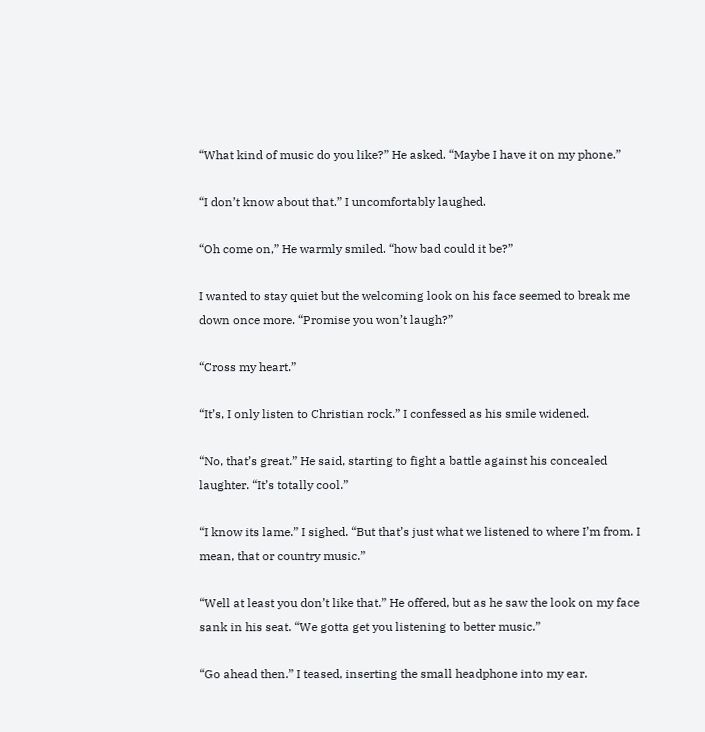“What kind of music do you like?” He asked. “Maybe I have it on my phone.”

“I don’t know about that.” I uncomfortably laughed.

“Oh come on,” He warmly smiled. “how bad could it be?”

I wanted to stay quiet but the welcoming look on his face seemed to break me down once more. “Promise you won’t laugh?”

“Cross my heart.”

“It’s, I only listen to Christian rock.” I confessed as his smile widened.

“No, that’s great.” He said, starting to fight a battle against his concealed laughter. “It’s totally cool.”

“I know its lame.” I sighed. “But that’s just what we listened to where I’m from. I mean, that or country music.”

“Well at least you don’t like that.” He offered, but as he saw the look on my face sank in his seat. “We gotta get you listening to better music.”

“Go ahead then.” I teased, inserting the small headphone into my ear.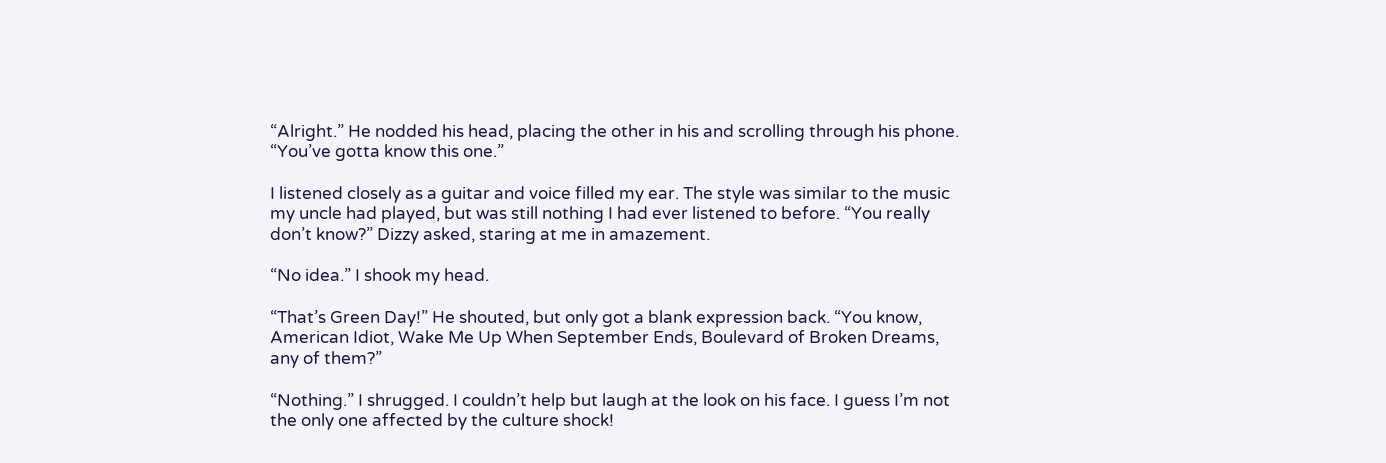“Alright.” He nodded his head, placing the other in his and scrolling through his phone. “You’ve gotta know this one.”

I listened closely as a guitar and voice filled my ear. The style was similar to the music my uncle had played, but was still nothing I had ever listened to before. “You really don’t know?” Dizzy asked, staring at me in amazement.

“No idea.” I shook my head.

“That’s Green Day!” He shouted, but only got a blank expression back. “You know, American Idiot, Wake Me Up When September Ends, Boulevard of Broken Dreams, any of them?”

“Nothing.” I shrugged. I couldn’t help but laugh at the look on his face. I guess I’m not the only one affected by the culture shock!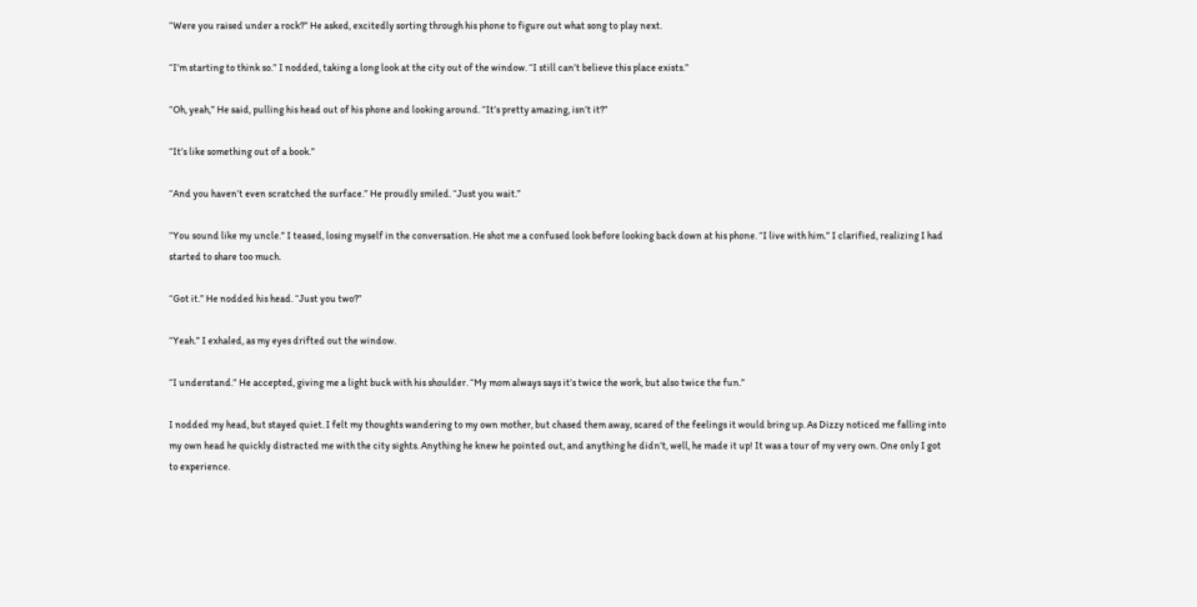“Were you raised under a rock?” He asked, excitedly sorting through his phone to figure out what song to play next.

“I’m starting to think so.” I nodded, taking a long look at the city out of the window. “I still can’t believe this place exists.”

“Oh, yeah,” He said, pulling his head out of his phone and looking around. “It’s pretty amazing, isn’t it?”

“It’s like something out of a book.”

“And you haven’t even scratched the surface.” He proudly smiled. “Just you wait.”

“You sound like my uncle.” I teased, losing myself in the conversation. He shot me a confused look before looking back down at his phone. “I live with him.” I clarified, realizing I had started to share too much.

“Got it.” He nodded his head. “Just you two?”

“Yeah.” I exhaled, as my eyes drifted out the window.

“I understand.” He accepted, giving me a light buck with his shoulder. “My mom always says it’s twice the work, but also twice the fun.”

I nodded my head, but stayed quiet. I felt my thoughts wandering to my own mother, but chased them away, scared of the feelings it would bring up. As Dizzy noticed me falling into my own head he quickly distracted me with the city sights. Anything he knew he pointed out, and anything he didn’t, well, he made it up! It was a tour of my very own. One only I got to experience.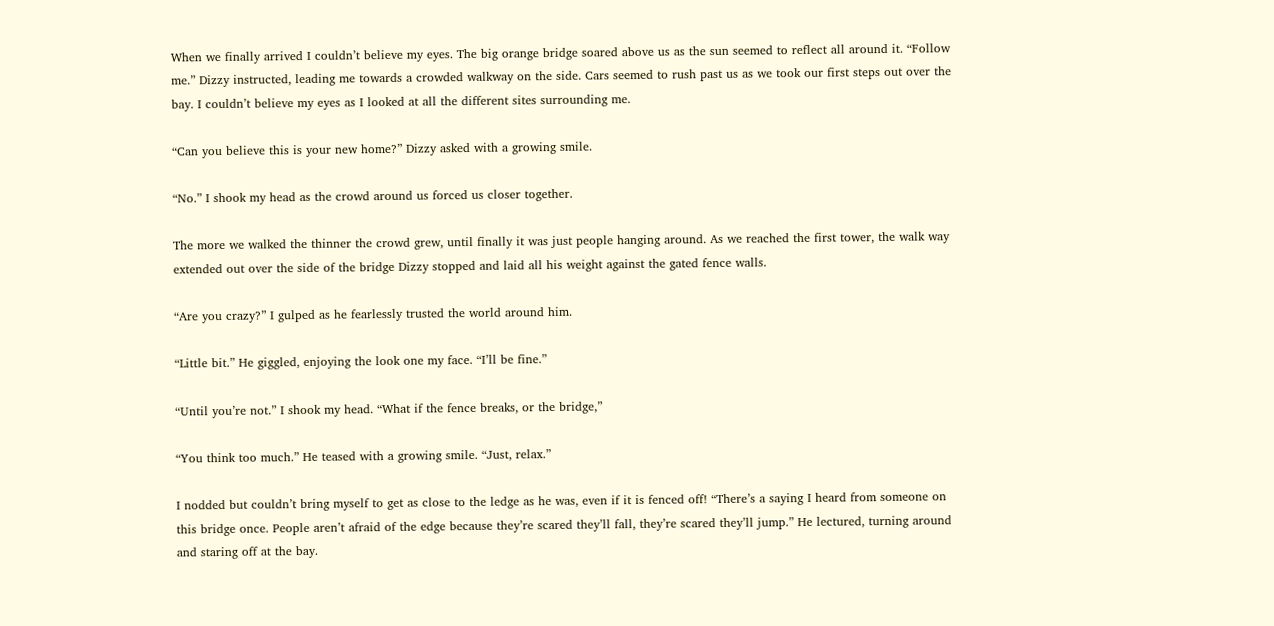When we finally arrived I couldn’t believe my eyes. The big orange bridge soared above us as the sun seemed to reflect all around it. “Follow me.” Dizzy instructed, leading me towards a crowded walkway on the side. Cars seemed to rush past us as we took our first steps out over the bay. I couldn’t believe my eyes as I looked at all the different sites surrounding me.

“Can you believe this is your new home?” Dizzy asked with a growing smile.

“No.” I shook my head as the crowd around us forced us closer together.

The more we walked the thinner the crowd grew, until finally it was just people hanging around. As we reached the first tower, the walk way extended out over the side of the bridge Dizzy stopped and laid all his weight against the gated fence walls.

“Are you crazy?” I gulped as he fearlessly trusted the world around him.

“Little bit.” He giggled, enjoying the look one my face. “I’ll be fine.”

“Until you’re not.” I shook my head. “What if the fence breaks, or the bridge,”

“You think too much.” He teased with a growing smile. “Just, relax.”

I nodded but couldn’t bring myself to get as close to the ledge as he was, even if it is fenced off! “There’s a saying I heard from someone on this bridge once. People aren’t afraid of the edge because they’re scared they’ll fall, they’re scared they’ll jump.” He lectured, turning around and staring off at the bay.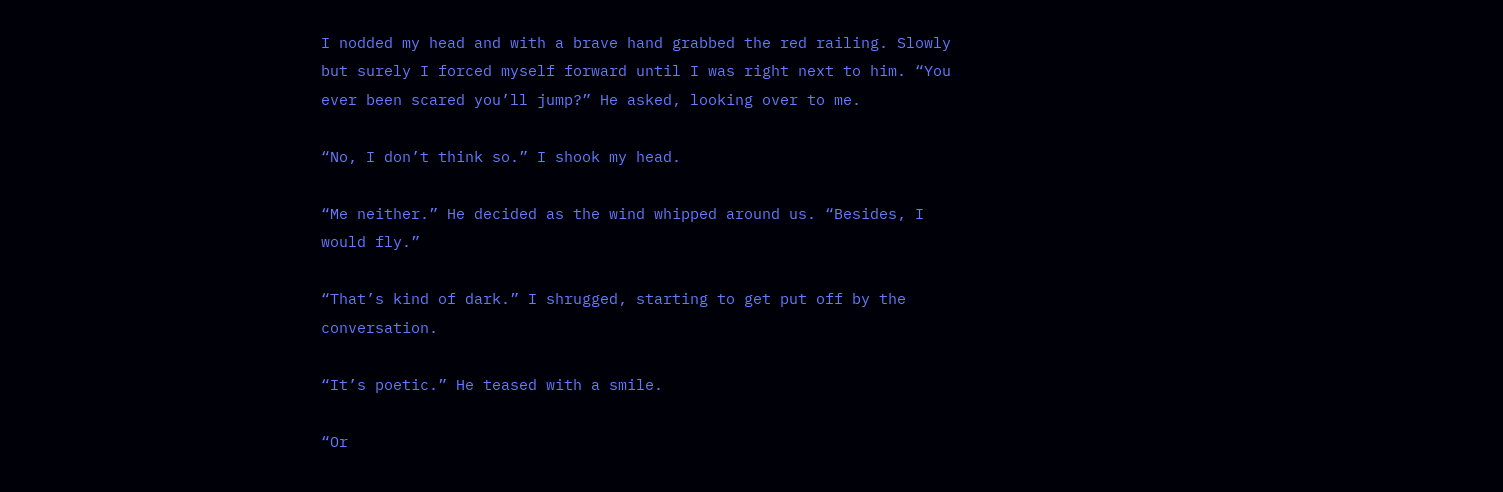I nodded my head and with a brave hand grabbed the red railing. Slowly but surely I forced myself forward until I was right next to him. “You ever been scared you’ll jump?” He asked, looking over to me.

“No, I don’t think so.” I shook my head.

“Me neither.” He decided as the wind whipped around us. “Besides, I would fly.”

“That’s kind of dark.” I shrugged, starting to get put off by the conversation.

“It’s poetic.” He teased with a smile.

“Or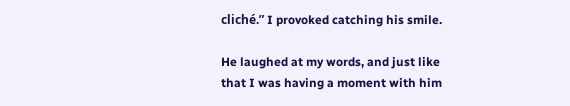cliché.” I provoked catching his smile.

He laughed at my words, and just like that I was having a moment with him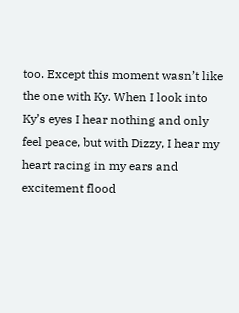too. Except this moment wasn’t like the one with Ky. When I look into Ky’s eyes I hear nothing and only feel peace, but with Dizzy, I hear my heart racing in my ears and excitement flood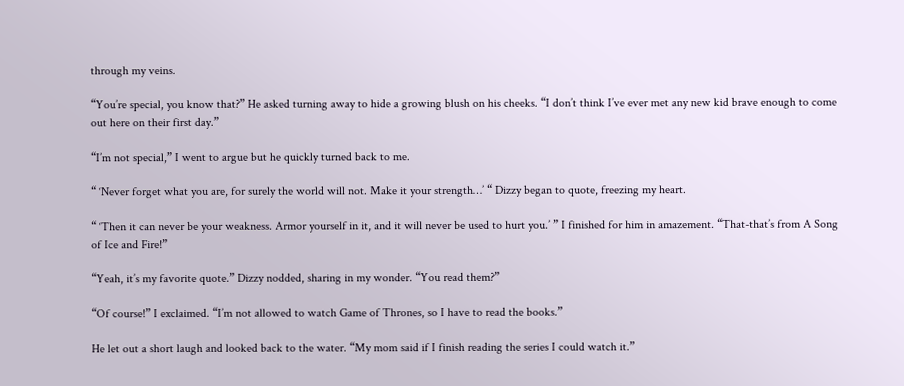through my veins.

“You’re special, you know that?” He asked turning away to hide a growing blush on his cheeks. “I don’t think I’ve ever met any new kid brave enough to come out here on their first day.”

“I’m not special,” I went to argue but he quickly turned back to me.

“ ‘Never forget what you are, for surely the world will not. Make it your strength…’ “ Dizzy began to quote, freezing my heart.

“ ‘Then it can never be your weakness. Armor yourself in it, and it will never be used to hurt you.’ ” I finished for him in amazement. “That-that’s from A Song of Ice and Fire!”

“Yeah, it’s my favorite quote.” Dizzy nodded, sharing in my wonder. “You read them?”

“Of course!” I exclaimed. “I’m not allowed to watch Game of Thrones, so I have to read the books.”

He let out a short laugh and looked back to the water. “My mom said if I finish reading the series I could watch it.”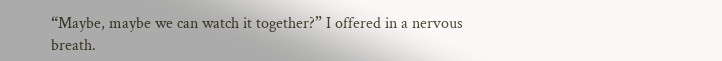“Maybe, maybe we can watch it together?” I offered in a nervous breath.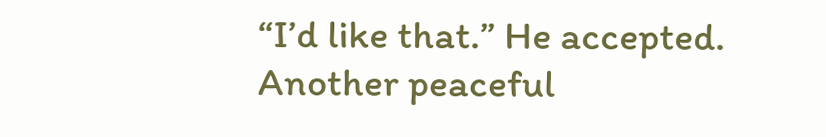“I’d like that.” He accepted. Another peaceful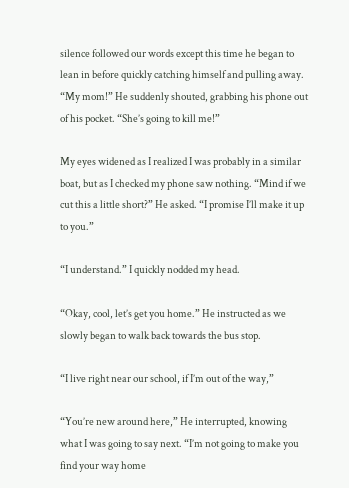silence followed our words except this time he began to lean in before quickly catching himself and pulling away. “My mom!” He suddenly shouted, grabbing his phone out of his pocket. “She’s going to kill me!”

My eyes widened as I realized I was probably in a similar boat, but as I checked my phone saw nothing. “Mind if we cut this a little short?” He asked. “I promise I’ll make it up to you.”

“I understand.” I quickly nodded my head.

“Okay, cool, let’s get you home.” He instructed as we slowly began to walk back towards the bus stop.

“I live right near our school, if I’m out of the way,”

“You’re new around here,” He interrupted, knowing what I was going to say next. “I’m not going to make you find your way home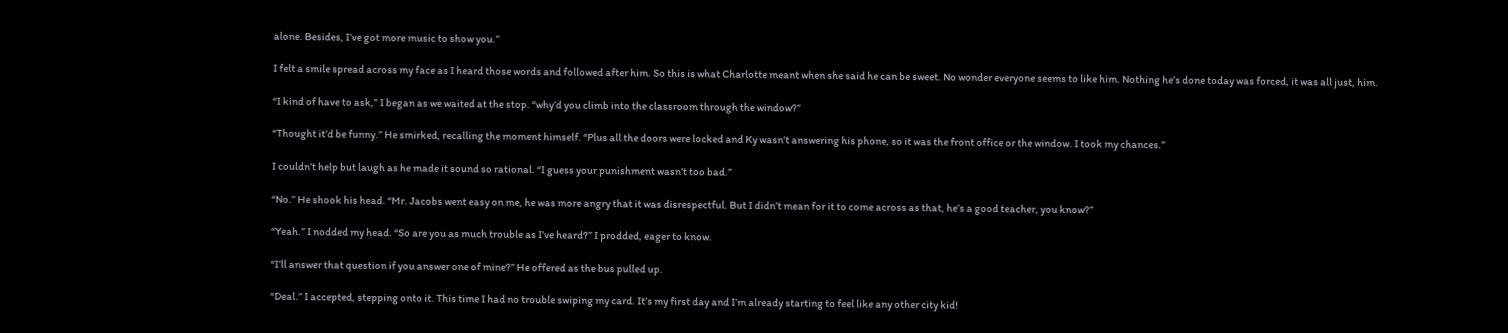alone. Besides, I’ve got more music to show you.”

I felt a smile spread across my face as I heard those words and followed after him. So this is what Charlotte meant when she said he can be sweet. No wonder everyone seems to like him. Nothing he’s done today was forced, it was all just, him.

“I kind of have to ask,” I began as we waited at the stop. “why’d you climb into the classroom through the window?”

“Thought it’d be funny.” He smirked, recalling the moment himself. “Plus all the doors were locked and Ky wasn’t answering his phone, so it was the front office or the window. I took my chances.”

I couldn’t help but laugh as he made it sound so rational. “I guess your punishment wasn’t too bad.”

“No.” He shook his head. “Mr. Jacobs went easy on me, he was more angry that it was disrespectful. But I didn’t mean for it to come across as that, he’s a good teacher, you know?”

“Yeah.” I nodded my head. “So are you as much trouble as I’ve heard?” I prodded, eager to know.

“I’ll answer that question if you answer one of mine?” He offered as the bus pulled up.

“Deal.” I accepted, stepping onto it. This time I had no trouble swiping my card. It’s my first day and I’m already starting to feel like any other city kid!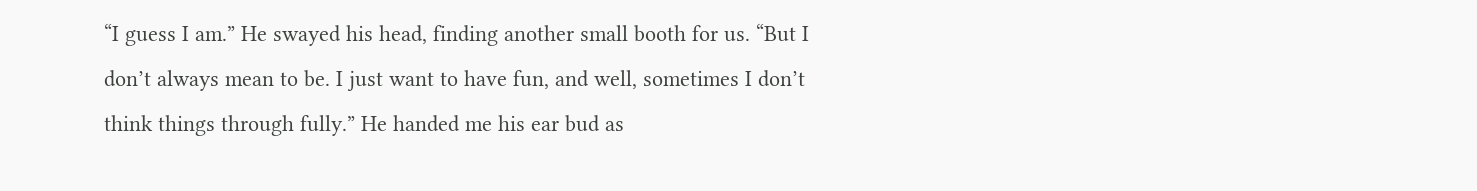“I guess I am.” He swayed his head, finding another small booth for us. “But I don’t always mean to be. I just want to have fun, and well, sometimes I don’t think things through fully.” He handed me his ear bud as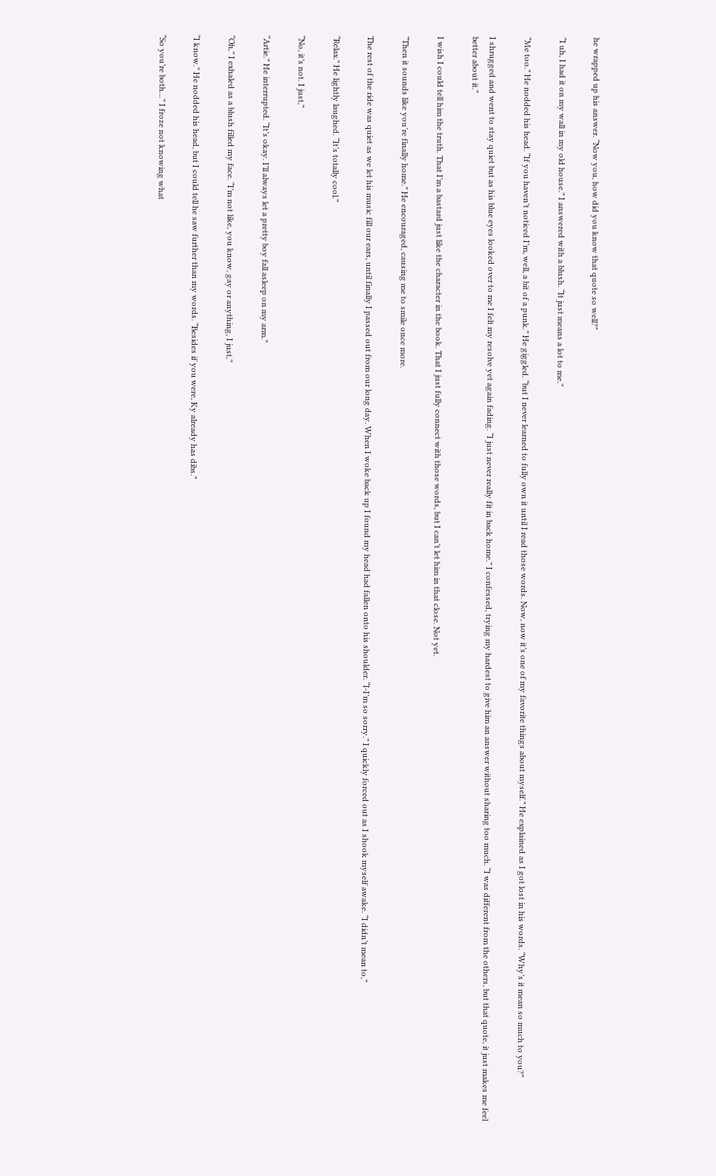he wrapped up his answer. “Now you, how did you know that quote so well?”

“I uh, I had it on my wall in my old house.” I answered with a blush. “It just means a lot to me.”

“Me too.” He nodded his head. “If you haven’t noticed I’m, well, a bit of a punk.” He giggled. “but I never learned to fully own it until I read those words. Now, now it’s one of my favorite things about myself.” He explained as I got lost in his words. “Why’s it mean so much to you?”

I shrugged and went to stay quiet but as his blue eyes looked over to me I felt my resolve yet again fading. “I just never really fit in back home.” I confessed, trying my hardest to give him an answer without sharing too much. “I was different from the others, but that quote, it just makes me feel better about it.”

I wish I could tell him the truth. That I’m a bastard just like the character in the book. That I just fully connect with those words, but I can’t let him in that close. Not yet.

“Then it sounds like you’re finally home.” He encouraged, causing me to smile once more.

The rest of the ride was quiet as we let his music fill our ears, until finally I passed out from our long day. When I woke back up I found my head had fallen onto his shoulder. “I-I’m so sorry.” I quickly forced out as I shook myself awake. “I didn’t mean to,”

“Relax.” He lightly laughed. “It’s totally cool.”

“No, it’s not. I just,”

“Artie.” He interrupted. “It’s okay. I’ll always let a pretty boy fall asleep on my arm.”

“Oh,” I exhaled as a blush filled my face. “I’m not like, you know, gay or anything, I just,”

“I know.” He nodded his head, but I could tell he saw further than my words. “Besides if you were, Ky already has dibs.”

“So you’re both…” I froze not knowing what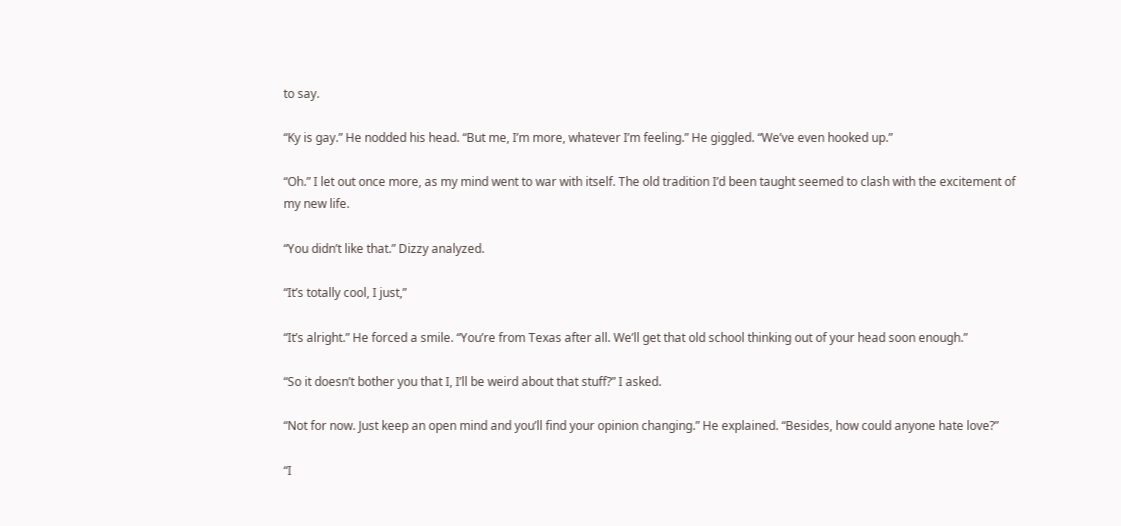to say.

“Ky is gay.” He nodded his head. “But me, I’m more, whatever I’m feeling.” He giggled. “We’ve even hooked up.”

“Oh.” I let out once more, as my mind went to war with itself. The old tradition I’d been taught seemed to clash with the excitement of my new life.

“You didn’t like that.” Dizzy analyzed.

“It’s totally cool, I just,”

“It’s alright.” He forced a smile. “You’re from Texas after all. We’ll get that old school thinking out of your head soon enough.”

“So it doesn’t bother you that I, I’ll be weird about that stuff?” I asked.

“Not for now. Just keep an open mind and you’ll find your opinion changing.” He explained. “Besides, how could anyone hate love?”

“I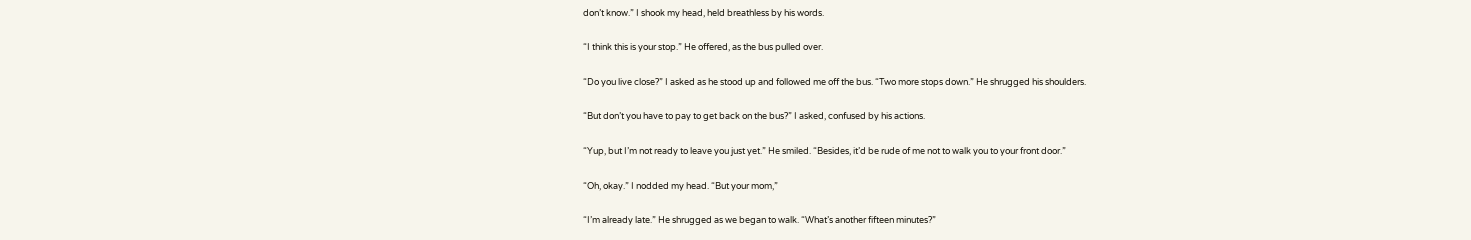don’t know.” I shook my head, held breathless by his words.

“I think this is your stop.” He offered, as the bus pulled over.

“Do you live close?” I asked as he stood up and followed me off the bus. “Two more stops down.” He shrugged his shoulders.

“But don’t you have to pay to get back on the bus?” I asked, confused by his actions.

“Yup, but I’m not ready to leave you just yet.” He smiled. “Besides, it’d be rude of me not to walk you to your front door.”

“Oh, okay.” I nodded my head. “But your mom,”

“I’m already late.” He shrugged as we began to walk. “What’s another fifteen minutes?”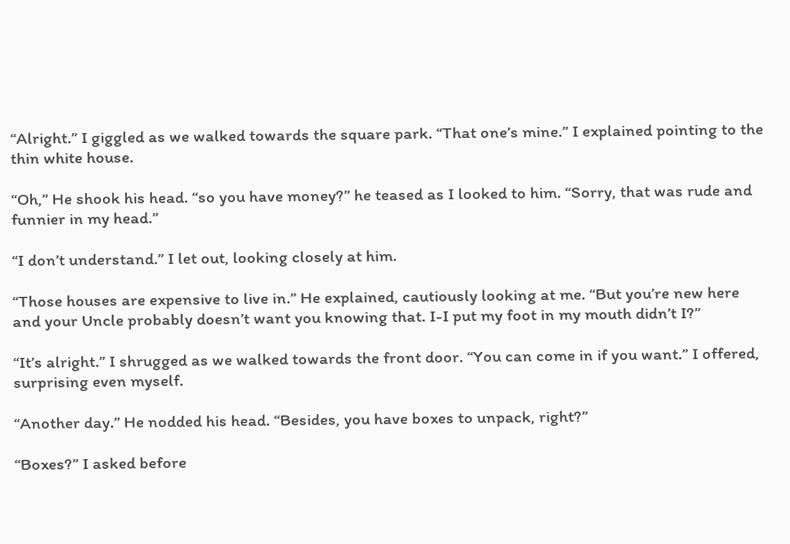“Alright.” I giggled as we walked towards the square park. “That one’s mine.” I explained pointing to the thin white house.

“Oh,” He shook his head. “so you have money?” he teased as I looked to him. “Sorry, that was rude and funnier in my head.”

“I don’t understand.” I let out, looking closely at him.

“Those houses are expensive to live in.” He explained, cautiously looking at me. “But you’re new here and your Uncle probably doesn’t want you knowing that. I-I put my foot in my mouth didn’t I?”

“It’s alright.” I shrugged as we walked towards the front door. “You can come in if you want.” I offered, surprising even myself.

“Another day.” He nodded his head. “Besides, you have boxes to unpack, right?”

“Boxes?” I asked before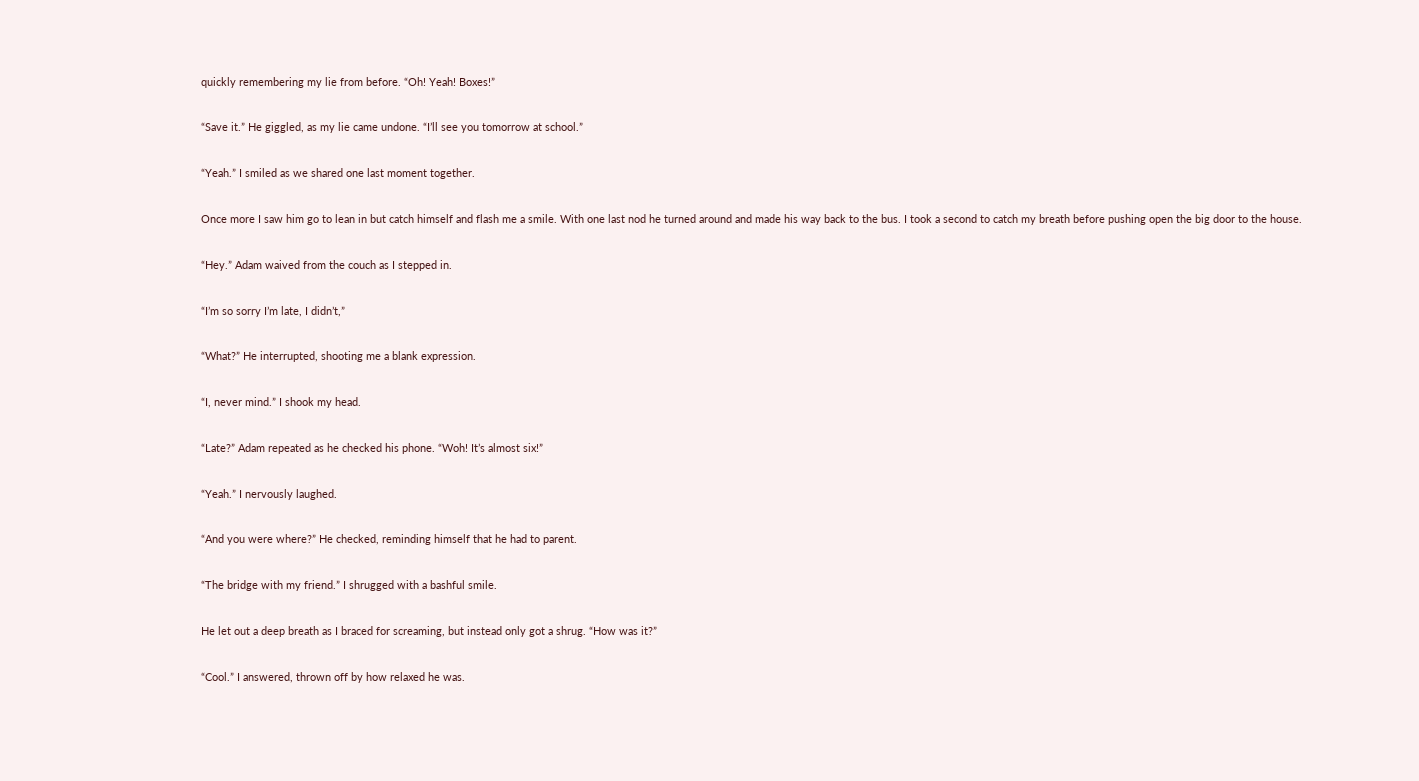quickly remembering my lie from before. “Oh! Yeah! Boxes!”

“Save it.” He giggled, as my lie came undone. “I’ll see you tomorrow at school.”

“Yeah.” I smiled as we shared one last moment together.

Once more I saw him go to lean in but catch himself and flash me a smile. With one last nod he turned around and made his way back to the bus. I took a second to catch my breath before pushing open the big door to the house.

“Hey.” Adam waived from the couch as I stepped in.

“I’m so sorry I’m late, I didn’t,”

“What?” He interrupted, shooting me a blank expression.

“I, never mind.” I shook my head.

“Late?” Adam repeated as he checked his phone. “Woh! It’s almost six!”

“Yeah.” I nervously laughed.

“And you were where?” He checked, reminding himself that he had to parent.

“The bridge with my friend.” I shrugged with a bashful smile.

He let out a deep breath as I braced for screaming, but instead only got a shrug. “How was it?”

“Cool.” I answered, thrown off by how relaxed he was.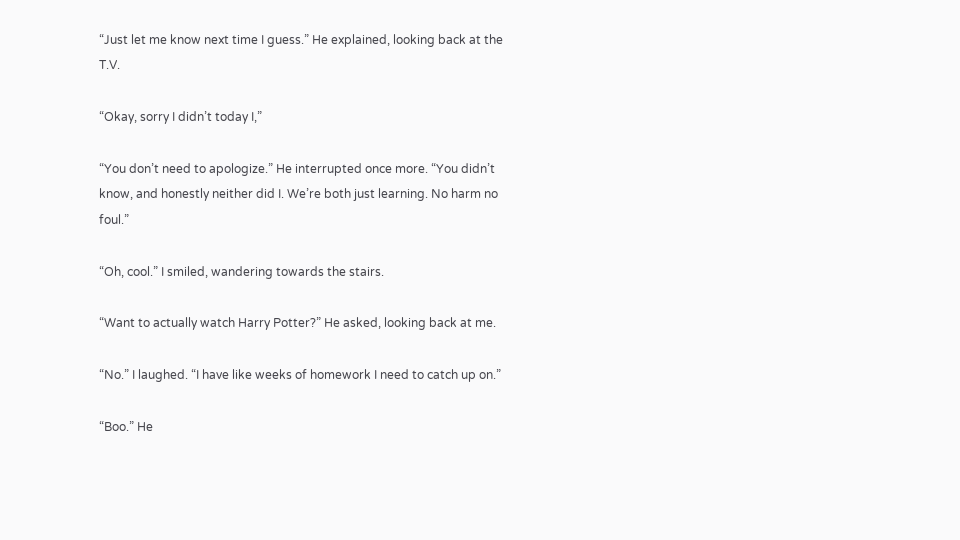“Just let me know next time I guess.” He explained, looking back at the T.V.

“Okay, sorry I didn’t today I,”

“You don’t need to apologize.” He interrupted once more. “You didn’t know, and honestly neither did I. We’re both just learning. No harm no foul.”

“Oh, cool.” I smiled, wandering towards the stairs.

“Want to actually watch Harry Potter?” He asked, looking back at me.

“No.” I laughed. “I have like weeks of homework I need to catch up on.”

“Boo.” He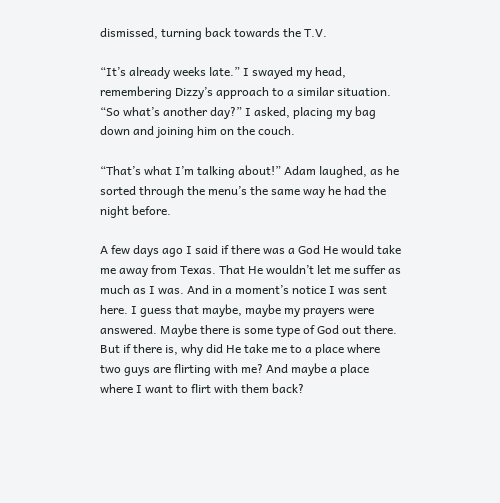dismissed, turning back towards the T.V.

“It’s already weeks late.” I swayed my head, remembering Dizzy’s approach to a similar situation. “So what’s another day?” I asked, placing my bag down and joining him on the couch.

“That’s what I’m talking about!” Adam laughed, as he sorted through the menu’s the same way he had the night before.

A few days ago I said if there was a God He would take me away from Texas. That He wouldn’t let me suffer as much as I was. And in a moment’s notice I was sent here. I guess that maybe, maybe my prayers were answered. Maybe there is some type of God out there. But if there is, why did He take me to a place where two guys are flirting with me? And maybe a place where I want to flirt with them back?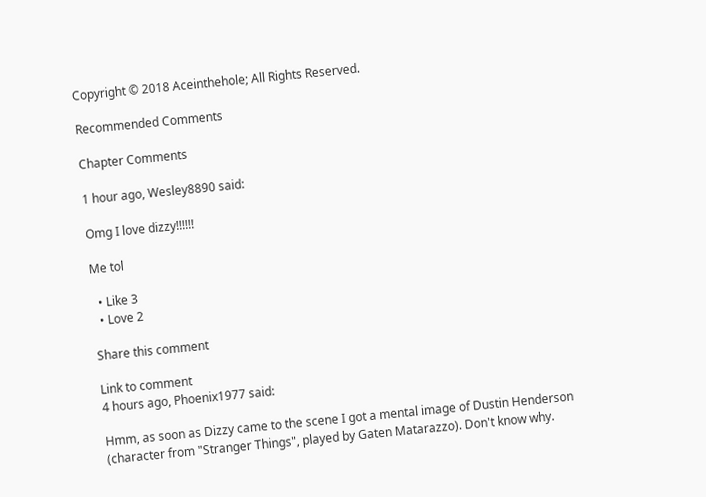Copyright © 2018 Aceinthehole; All Rights Reserved.

Recommended Comments

Chapter Comments

1 hour ago, Wesley8890 said:

Omg I love dizzy!!!!!!

Me tol

  • Like 3
  • Love 2

Share this comment

Link to comment
4 hours ago, Phoenix1977 said:

Hmm, as soon as Dizzy came to the scene I got a mental image of Dustin Henderson (character from "Stranger Things", played by Gaten Matarazzo). Don't know why.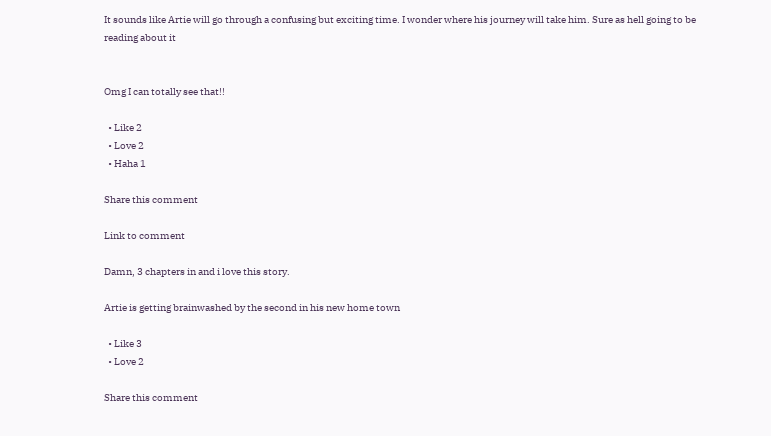It sounds like Artie will go through a confusing but exciting time. I wonder where his journey will take him. Sure as hell going to be reading about it


Omg I can totally see that!!

  • Like 2
  • Love 2
  • Haha 1

Share this comment

Link to comment

Damn, 3 chapters in and i love this story.

Artie is getting brainwashed by the second in his new home town

  • Like 3
  • Love 2

Share this comment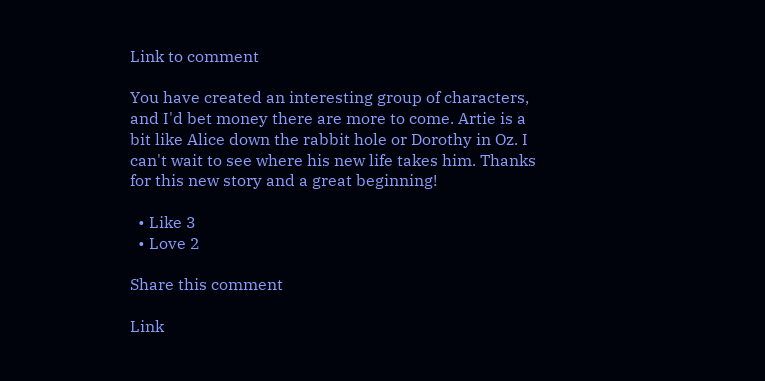Link to comment

You have created an interesting group of characters, and I'd bet money there are more to come. Artie is a bit like Alice down the rabbit hole or Dorothy in Oz. I can't wait to see where his new life takes him. Thanks for this new story and a great beginning!

  • Like 3
  • Love 2

Share this comment

Link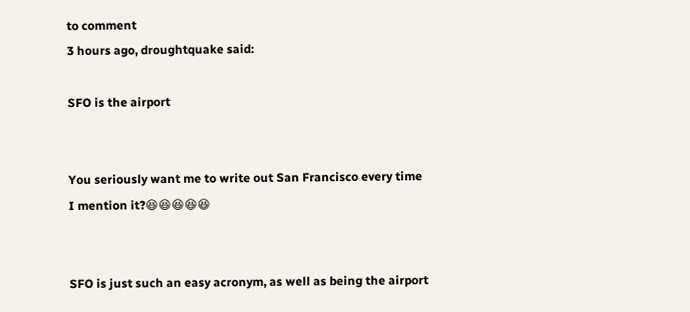to comment
3 hours ago, droughtquake said:

SFO is the airport


You seriously want me to write out San Francisco every time I mention it?😆😆😆😆😆


SFO is just such an easy acronym, as well as being the airport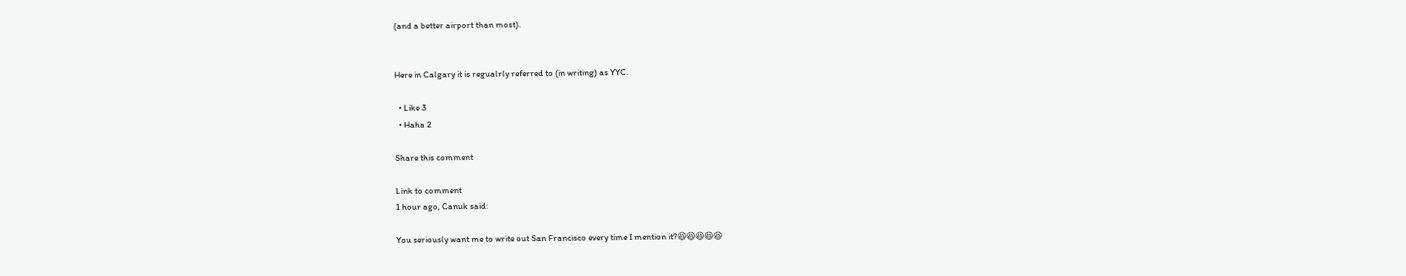(and a better airport than most).


Here in Calgary it is regualrly referred to (in writing) as YYC.

  • Like 3
  • Haha 2

Share this comment

Link to comment
1 hour ago, Canuk said:

You seriously want me to write out San Francisco every time I mention it?😆😆😆😆😆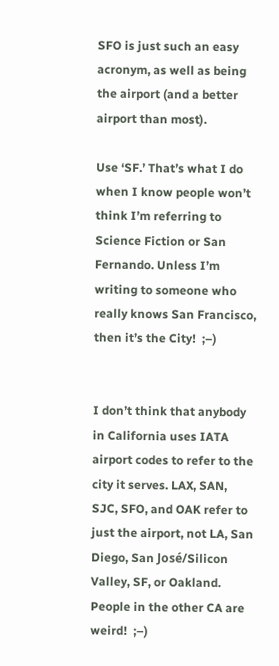SFO is just such an easy acronym, as well as being the airport (and a better airport than most).

Use ‘SF.’ That’s what I do when I know people won’t think I’m referring to Science Fiction or San Fernando. Unless I’m writing to someone who really knows San Francisco, then it’s the City!  ;–)


I don’t think that anybody in California uses IATA airport codes to refer to the city it serves. LAX, SAN, SJC, SFO, and OAK refer to just the airport, not LA, San Diego, San José/Silicon Valley, SF, or Oakland. People in the other CA are weird!  ;–)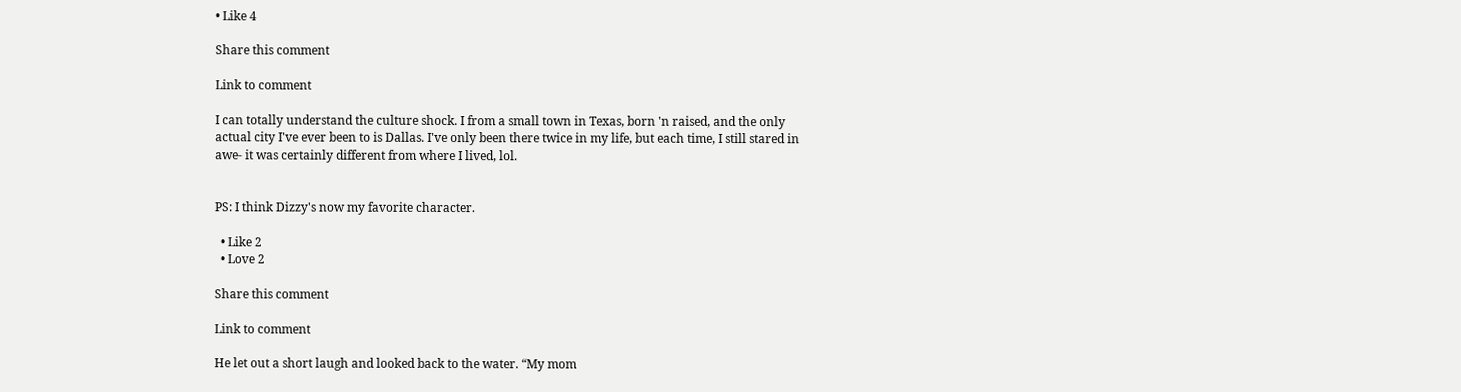• Like 4

Share this comment

Link to comment

I can totally understand the culture shock. I from a small town in Texas, born 'n raised, and the only actual city I've ever been to is Dallas. I've only been there twice in my life, but each time, I still stared in awe- it was certainly different from where I lived, lol.


PS: I think Dizzy's now my favorite character.

  • Like 2
  • Love 2

Share this comment

Link to comment

He let out a short laugh and looked back to the water. “My mom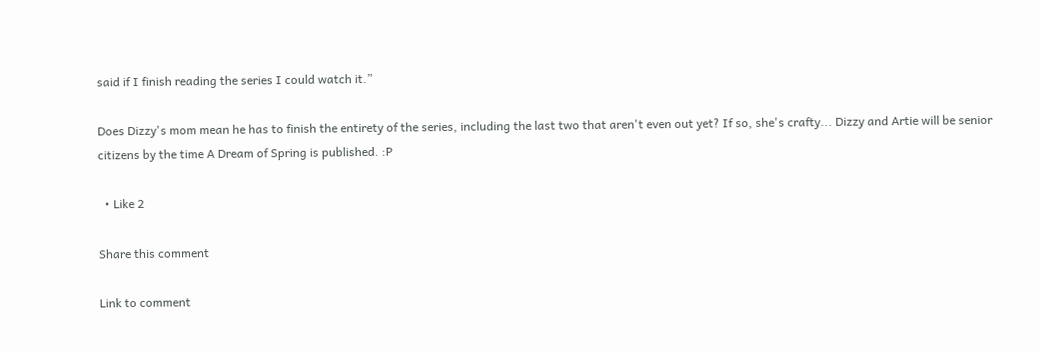said if I finish reading the series I could watch it.”

Does Dizzy's mom mean he has to finish the entirety of the series, including the last two that aren't even out yet? If so, she's crafty... Dizzy and Artie will be senior citizens by the time A Dream of Spring is published. :P

  • Like 2

Share this comment

Link to comment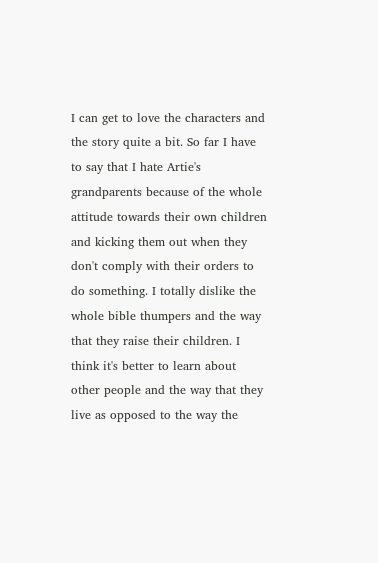I can get to love the characters and the story quite a bit. So far I have to say that I hate Artie's grandparents because of the whole attitude towards their own children and kicking them out when they don't comply with their orders to do something. I totally dislike the whole bible thumpers and the way that they raise their children. I think it's better to learn about other people and the way that they live as opposed to the way the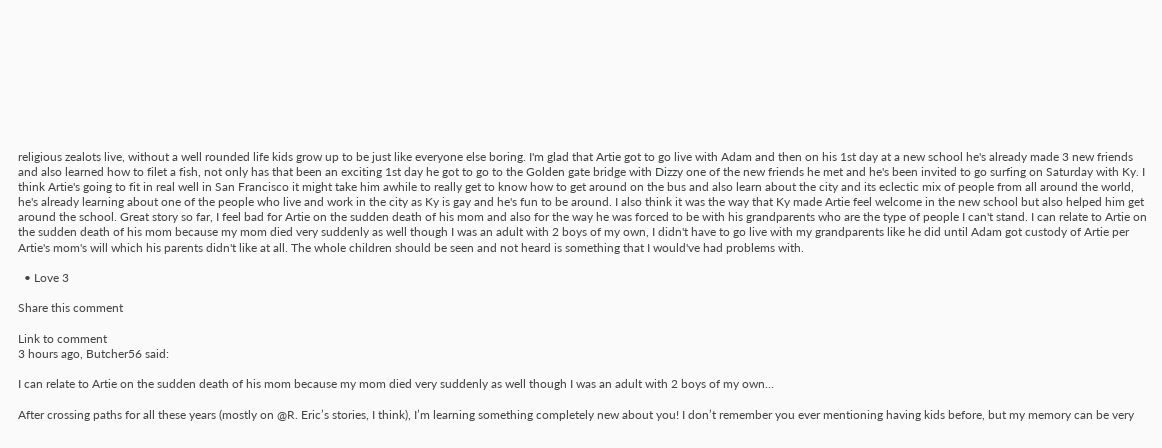religious zealots live, without a well rounded life kids grow up to be just like everyone else boring. I'm glad that Artie got to go live with Adam and then on his 1st day at a new school he's already made 3 new friends and also learned how to filet a fish, not only has that been an exciting 1st day he got to go to the Golden gate bridge with Dizzy one of the new friends he met and he's been invited to go surfing on Saturday with Ky. I think Artie's going to fit in real well in San Francisco it might take him awhile to really get to know how to get around on the bus and also learn about the city and its eclectic mix of people from all around the world, he's already learning about one of the people who live and work in the city as Ky is gay and he's fun to be around. I also think it was the way that Ky made Artie feel welcome in the new school but also helped him get around the school. Great story so far, I feel bad for Artie on the sudden death of his mom and also for the way he was forced to be with his grandparents who are the type of people I can't stand. I can relate to Artie on the sudden death of his mom because my mom died very suddenly as well though I was an adult with 2 boys of my own, I didn't have to go live with my grandparents like he did until Adam got custody of Artie per Artie's mom's will which his parents didn't like at all. The whole children should be seen and not heard is something that I would've had problems with.

  • Love 3

Share this comment

Link to comment
3 hours ago, Butcher56 said:

I can relate to Artie on the sudden death of his mom because my mom died very suddenly as well though I was an adult with 2 boys of my own…

After crossing paths for all these years (mostly on @R. Eric’s stories, I think), I’m learning something completely new about you! I don’t remember you ever mentioning having kids before, but my memory can be very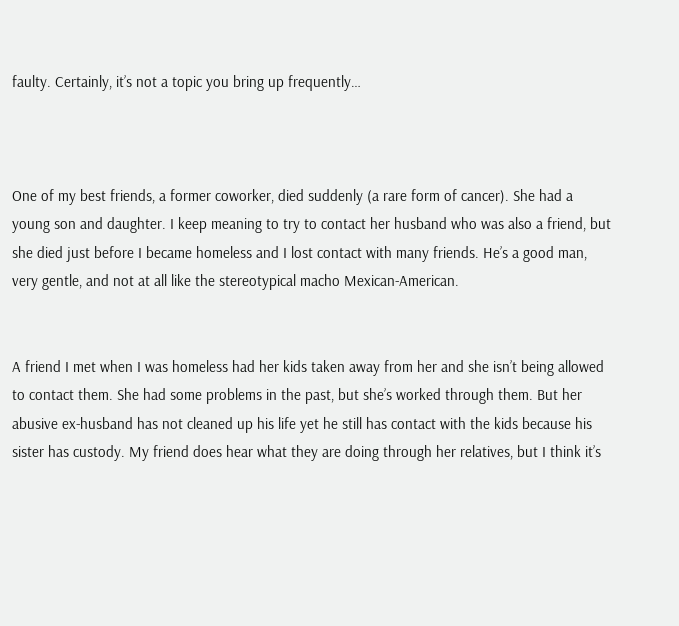faulty. Certainly, it’s not a topic you bring up frequently…



One of my best friends, a former coworker, died suddenly (a rare form of cancer). She had a young son and daughter. I keep meaning to try to contact her husband who was also a friend, but she died just before I became homeless and I lost contact with many friends. He’s a good man, very gentle, and not at all like the stereotypical macho Mexican-American.


A friend I met when I was homeless had her kids taken away from her and she isn’t being allowed to contact them. She had some problems in the past, but she’s worked through them. But her abusive ex-husband has not cleaned up his life yet he still has contact with the kids because his sister has custody. My friend does hear what they are doing through her relatives, but I think it’s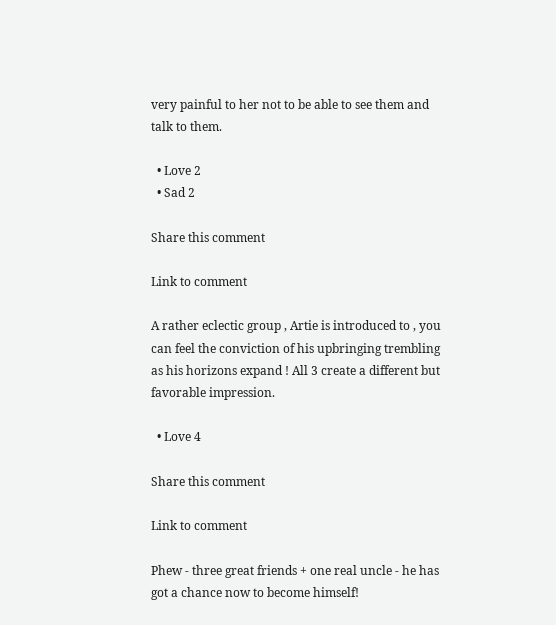very painful to her not to be able to see them and talk to them.

  • Love 2
  • Sad 2

Share this comment

Link to comment

A rather eclectic group , Artie is introduced to , you can feel the conviction of his upbringing trembling as his horizons expand ! All 3 create a different but favorable impression.

  • Love 4

Share this comment

Link to comment

Phew - three great friends + one real uncle - he has got a chance now to become himself!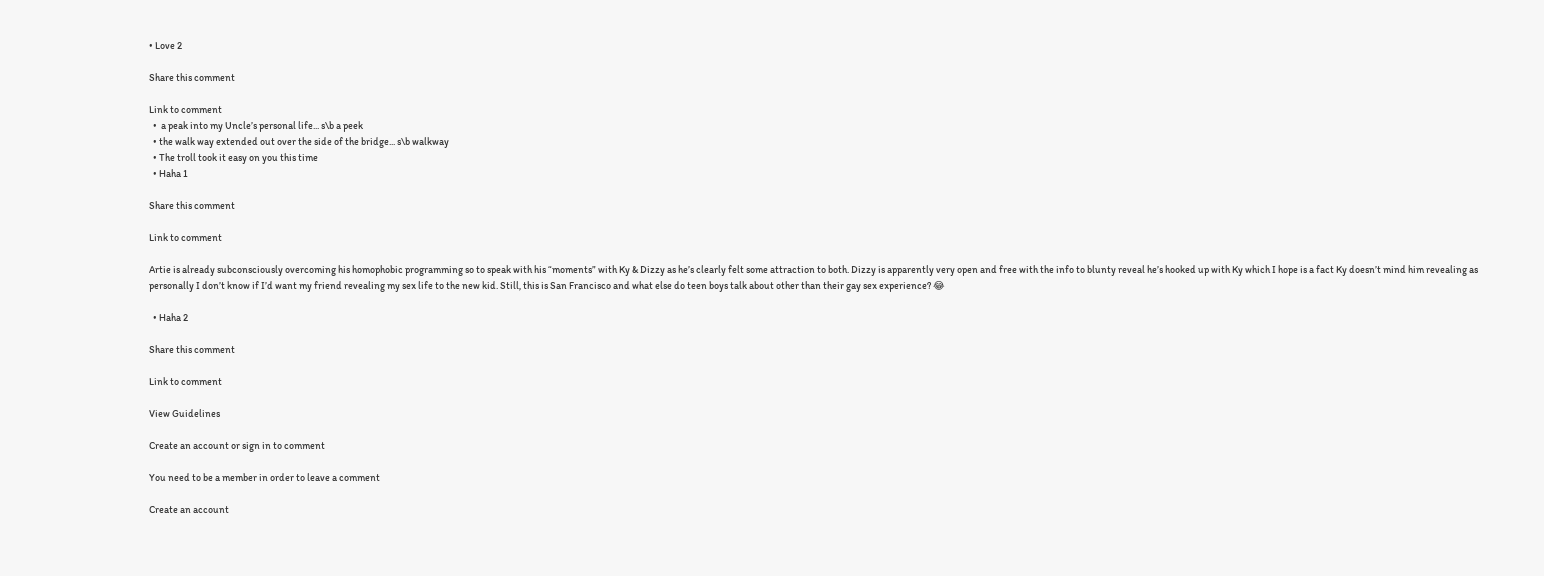• Love 2

Share this comment

Link to comment
  •  a peak into my Uncle’s personal life... s\b a peek
  • the walk way extended out over the side of the bridge... s\b walkway
  • The troll took it easy on you this time
  • Haha 1

Share this comment

Link to comment

Artie is already subconsciously overcoming his homophobic programming so to speak with his “moments” with Ky & Dizzy as he’s clearly felt some attraction to both. Dizzy is apparently very open and free with the info to blunty reveal he’s hooked up with Ky which I hope is a fact Ky doesn’t mind him revealing as personally I don’t know if I’d want my friend revealing my sex life to the new kid. Still, this is San Francisco and what else do teen boys talk about other than their gay sex experience? 😂

  • Haha 2

Share this comment

Link to comment

View Guidelines

Create an account or sign in to comment

You need to be a member in order to leave a comment

Create an account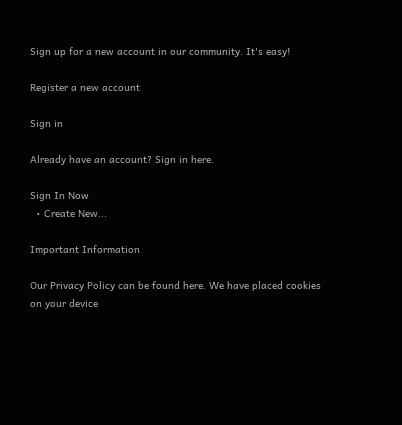Sign up for a new account in our community. It's easy!

Register a new account

Sign in

Already have an account? Sign in here.

Sign In Now
  • Create New...

Important Information

Our Privacy Policy can be found here. We have placed cookies on your device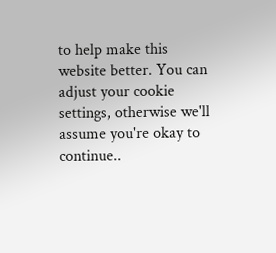to help make this website better. You can adjust your cookie settings, otherwise we'll assume you're okay to continue..